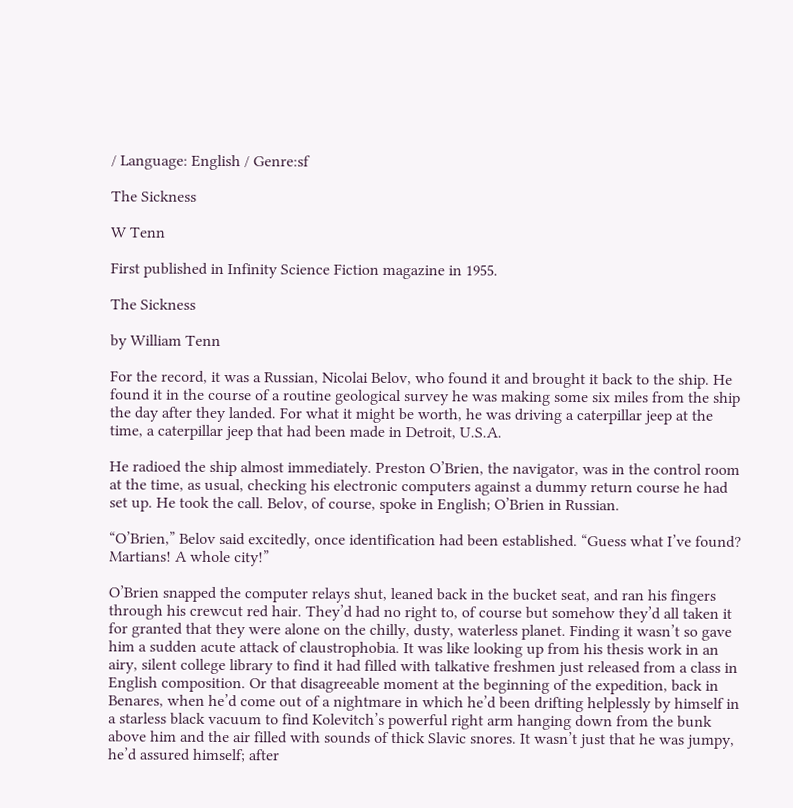/ Language: English / Genre:sf

The Sickness

W Tenn

First published in Infinity Science Fiction magazine in 1955.

The Sickness

by William Tenn

For the record, it was a Russian, Nicolai Belov, who found it and brought it back to the ship. He found it in the course of a routine geological survey he was making some six miles from the ship the day after they landed. For what it might be worth, he was driving a caterpillar jeep at the time, a caterpillar jeep that had been made in Detroit, U.S.A.

He radioed the ship almost immediately. Preston O’Brien, the navigator, was in the control room at the time, as usual, checking his electronic computers against a dummy return course he had set up. He took the call. Belov, of course, spoke in English; O’Brien in Russian.

“O’Brien,” Belov said excitedly, once identification had been established. “Guess what I’ve found? Martians! A whole city!”

O’Brien snapped the computer relays shut, leaned back in the bucket seat, and ran his fingers through his crewcut red hair. They’d had no right to, of course but somehow they’d all taken it for granted that they were alone on the chilly, dusty, waterless planet. Finding it wasn’t so gave him a sudden acute attack of claustrophobia. It was like looking up from his thesis work in an airy, silent college library to find it had filled with talkative freshmen just released from a class in English composition. Or that disagreeable moment at the beginning of the expedition, back in Benares, when he’d come out of a nightmare in which he’d been drifting helplessly by himself in a starless black vacuum to find Kolevitch’s powerful right arm hanging down from the bunk above him and the air filled with sounds of thick Slavic snores. It wasn’t just that he was jumpy, he’d assured himself; after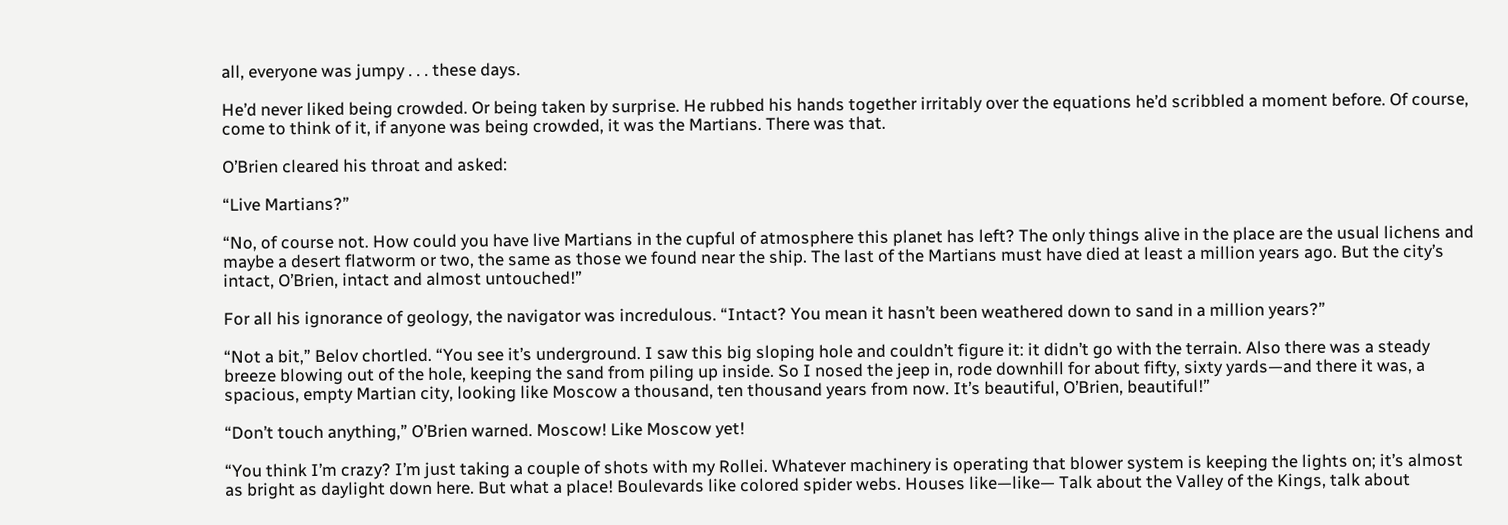all, everyone was jumpy . . . these days.

He’d never liked being crowded. Or being taken by surprise. He rubbed his hands together irritably over the equations he’d scribbled a moment before. Of course, come to think of it, if anyone was being crowded, it was the Martians. There was that.

O’Brien cleared his throat and asked:

“Live Martians?”

“No, of course not. How could you have live Martians in the cupful of atmosphere this planet has left? The only things alive in the place are the usual lichens and maybe a desert flatworm or two, the same as those we found near the ship. The last of the Martians must have died at least a million years ago. But the city’s intact, O’Brien, intact and almost untouched!”

For all his ignorance of geology, the navigator was incredulous. “Intact? You mean it hasn’t been weathered down to sand in a million years?”

“Not a bit,” Belov chortled. “You see it’s underground. I saw this big sloping hole and couldn’t figure it: it didn’t go with the terrain. Also there was a steady breeze blowing out of the hole, keeping the sand from piling up inside. So I nosed the jeep in, rode downhill for about fifty, sixty yards—and there it was, a spacious, empty Martian city, looking like Moscow a thousand, ten thousand years from now. It’s beautiful, O’Brien, beautiful!”

“Don’t touch anything,” O’Brien warned. Moscow! Like Moscow yet!

“You think I’m crazy? I’m just taking a couple of shots with my Rollei. Whatever machinery is operating that blower system is keeping the lights on; it’s almost as bright as daylight down here. But what a place! Boulevards like colored spider webs. Houses like—like— Talk about the Valley of the Kings, talk about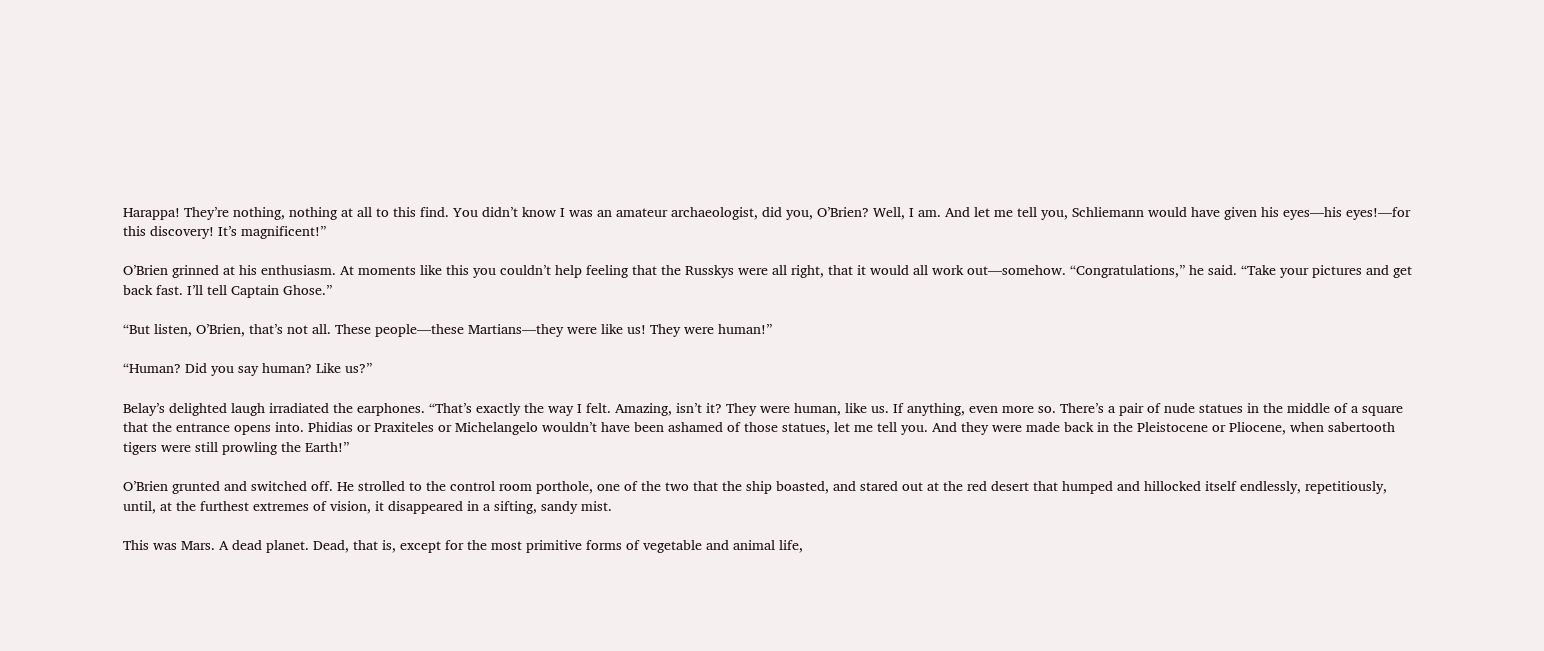Harappa! They’re nothing, nothing at all to this find. You didn’t know I was an amateur archaeologist, did you, O’Brien? Well, I am. And let me tell you, Schliemann would have given his eyes—his eyes!—for this discovery! It’s magnificent!”

O’Brien grinned at his enthusiasm. At moments like this you couldn’t help feeling that the Russkys were all right, that it would all work out—somehow. “Congratulations,” he said. “Take your pictures and get back fast. I’ll tell Captain Ghose.”

“But listen, O’Brien, that’s not all. These people—these Martians—they were like us! They were human!”

“Human? Did you say human? Like us?”

Belay’s delighted laugh irradiated the earphones. “That’s exactly the way I felt. Amazing, isn’t it? They were human, like us. If anything, even more so. There’s a pair of nude statues in the middle of a square that the entrance opens into. Phidias or Praxiteles or Michelangelo wouldn’t have been ashamed of those statues, let me tell you. And they were made back in the Pleistocene or Pliocene, when sabertooth tigers were still prowling the Earth!”

O’Brien grunted and switched off. He strolled to the control room porthole, one of the two that the ship boasted, and stared out at the red desert that humped and hillocked itself endlessly, repetitiously, until, at the furthest extremes of vision, it disappeared in a sifting, sandy mist.

This was Mars. A dead planet. Dead, that is, except for the most primitive forms of vegetable and animal life,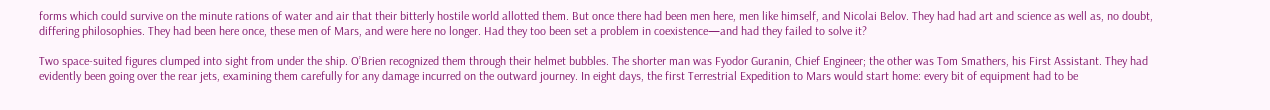forms which could survive on the minute rations of water and air that their bitterly hostile world allotted them. But once there had been men here, men like himself, and Nicolai Belov. They had had art and science as well as, no doubt, differing philosophies. They had been here once, these men of Mars, and were here no longer. Had they too been set a problem in coexistence—and had they failed to solve it?

Two space-suited figures clumped into sight from under the ship. O’Brien recognized them through their helmet bubbles. The shorter man was Fyodor Guranin, Chief Engineer; the other was Tom Smathers, his First Assistant. They had evidently been going over the rear jets, examining them carefully for any damage incurred on the outward journey. In eight days, the first Terrestrial Expedition to Mars would start home: every bit of equipment had to be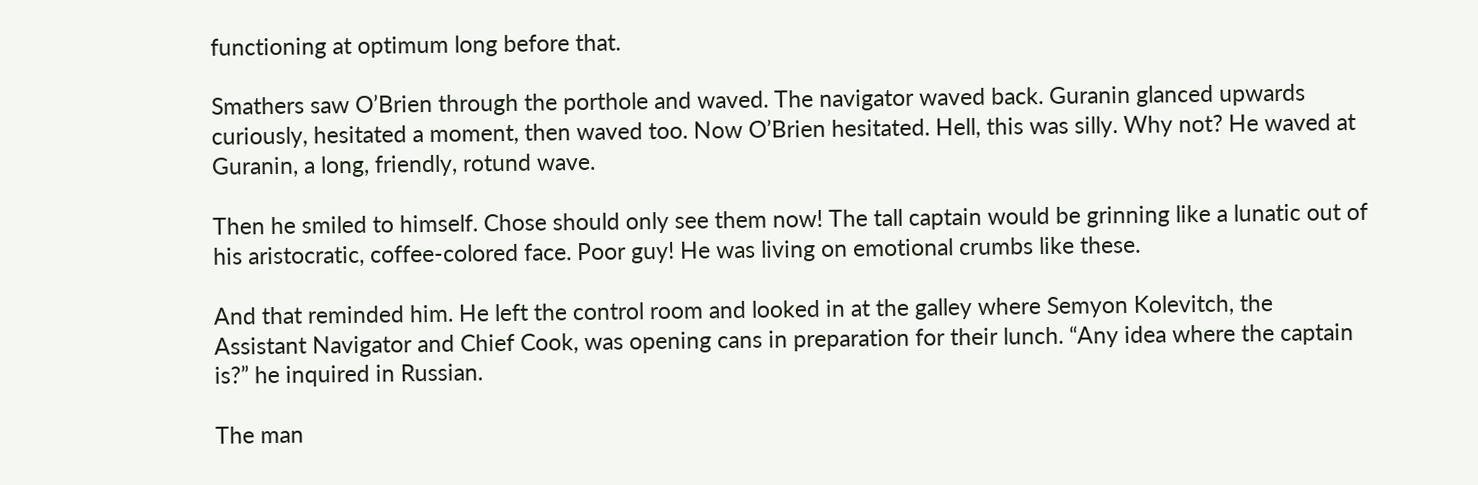functioning at optimum long before that.

Smathers saw O’Brien through the porthole and waved. The navigator waved back. Guranin glanced upwards curiously, hesitated a moment, then waved too. Now O’Brien hesitated. Hell, this was silly. Why not? He waved at Guranin, a long, friendly, rotund wave.

Then he smiled to himself. Chose should only see them now! The tall captain would be grinning like a lunatic out of his aristocratic, coffee-colored face. Poor guy! He was living on emotional crumbs like these.

And that reminded him. He left the control room and looked in at the galley where Semyon Kolevitch, the Assistant Navigator and Chief Cook, was opening cans in preparation for their lunch. “Any idea where the captain is?” he inquired in Russian.

The man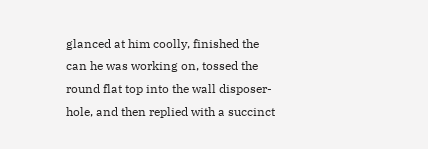glanced at him coolly, finished the can he was working on, tossed the round flat top into the wall disposer-hole, and then replied with a succinct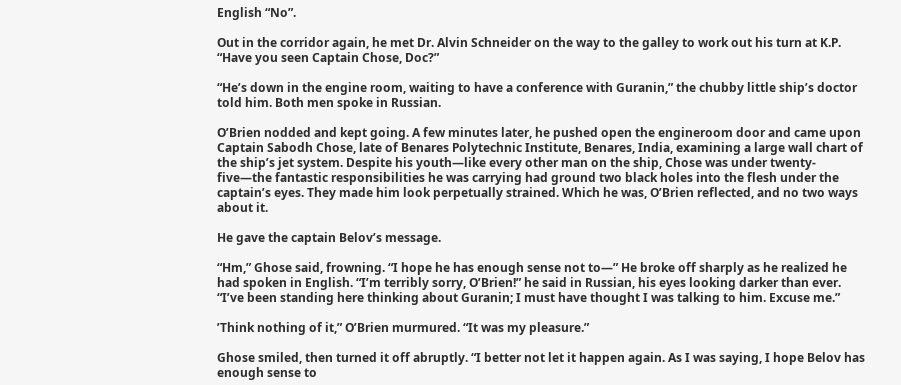English “No”.

Out in the corridor again, he met Dr. Alvin Schneider on the way to the galley to work out his turn at K.P. “Have you seen Captain Chose, Doc?”

“He’s down in the engine room, waiting to have a conference with Guranin,” the chubby little ship’s doctor told him. Both men spoke in Russian.

O’Brien nodded and kept going. A few minutes later, he pushed open the engineroom door and came upon Captain Sabodh Chose, late of Benares Polytechnic Institute, Benares, India, examining a large wall chart of the ship’s jet system. Despite his youth—like every other man on the ship, Chose was under twenty-five—the fantastic responsibilities he was carrying had ground two black holes into the flesh under the captain’s eyes. They made him look perpetually strained. Which he was, O’Brien reflected, and no two ways about it.

He gave the captain Belov’s message.

“Hm,” Ghose said, frowning. “I hope he has enough sense not to—” He broke off sharply as he realized he had spoken in English. “I’m terribly sorry, O’Brien!” he said in Russian, his eyes looking darker than ever. “I’ve been standing here thinking about Guranin; I must have thought I was talking to him. Excuse me.”

’Think nothing of it,” O’Brien murmured. “It was my pleasure.”

Ghose smiled, then turned it off abruptly. “I better not let it happen again. As I was saying, I hope Belov has enough sense to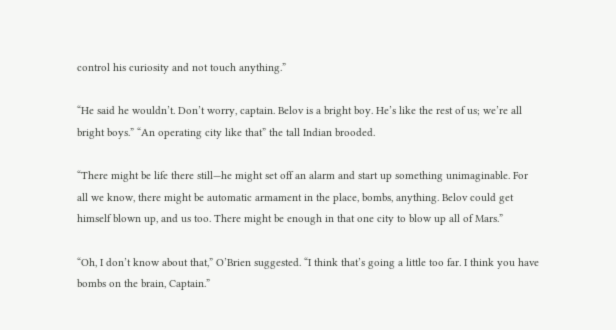control his curiosity and not touch anything.”

“He said he wouldn’t. Don’t worry, captain. Belov is a bright boy. He’s like the rest of us; we’re all bright boys.” “An operating city like that” the tall Indian brooded.

“There might be life there still—he might set off an alarm and start up something unimaginable. For all we know, there might be automatic armament in the place, bombs, anything. Belov could get himself blown up, and us too. There might be enough in that one city to blow up all of Mars.”

“Oh, I don’t know about that,” O’Brien suggested. “I think that’s going a little too far. I think you have bombs on the brain, Captain.”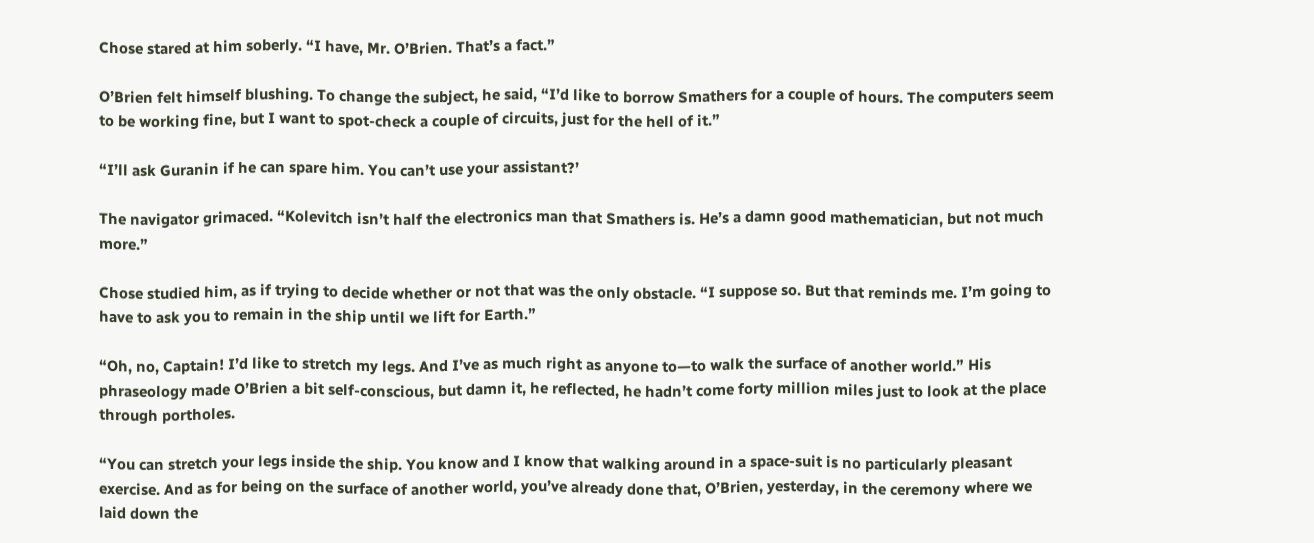Chose stared at him soberly. “I have, Mr. O’Brien. That’s a fact.”

O’Brien felt himself blushing. To change the subject, he said, “I’d like to borrow Smathers for a couple of hours. The computers seem to be working fine, but I want to spot-check a couple of circuits, just for the hell of it.”

“I’ll ask Guranin if he can spare him. You can’t use your assistant?’

The navigator grimaced. “Kolevitch isn’t half the electronics man that Smathers is. He’s a damn good mathematician, but not much more.”

Chose studied him, as if trying to decide whether or not that was the only obstacle. “I suppose so. But that reminds me. I’m going to have to ask you to remain in the ship until we lift for Earth.”

“Oh, no, Captain! I’d like to stretch my legs. And I’ve as much right as anyone to—to walk the surface of another world.” His phraseology made O’Brien a bit self-conscious, but damn it, he reflected, he hadn’t come forty million miles just to look at the place through portholes.

“You can stretch your legs inside the ship. You know and I know that walking around in a space-suit is no particularly pleasant exercise. And as for being on the surface of another world, you’ve already done that, O’Brien, yesterday, in the ceremony where we laid down the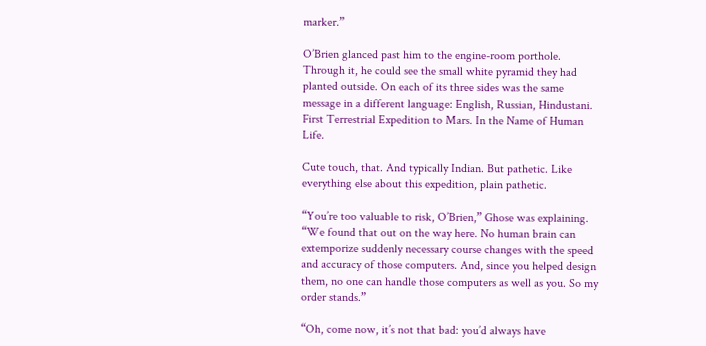marker.”

O’Brien glanced past him to the engine-room porthole. Through it, he could see the small white pyramid they had planted outside. On each of its three sides was the same message in a different language: English, Russian, Hindustani. First Terrestrial Expedition to Mars. In the Name of Human Life.

Cute touch, that. And typically Indian. But pathetic. Like everything else about this expedition, plain pathetic.

“You’re too valuable to risk, O’Brien,” Ghose was explaining. “We found that out on the way here. No human brain can extemporize suddenly necessary course changes with the speed and accuracy of those computers. And, since you helped design them, no one can handle those computers as well as you. So my order stands.”

“Oh, come now, it’s not that bad: you’d always have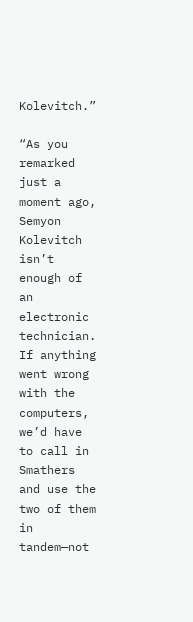Kolevitch.”

“As you remarked just a moment ago, Semyon Kolevitch isn’t enough of an electronic technician. If anything went wrong with the computers, we’d have to call in Smathers and use the two of them in tandem—not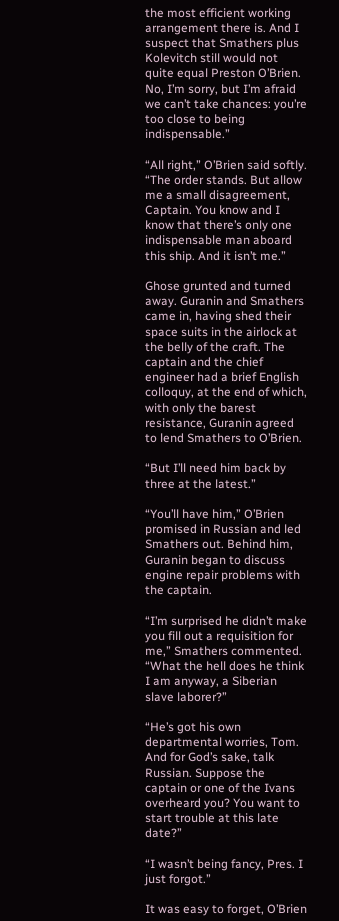the most efficient working arrangement there is. And I suspect that Smathers plus Kolevitch still would not quite equal Preston O’Brien. No, I’m sorry, but I’m afraid we can’t take chances: you’re too close to being indispensable.”

“All right,” O’Brien said softly. “The order stands. But allow me a small disagreement, Captain. You know and I know that there’s only one indispensable man aboard this ship. And it isn’t me.”

Ghose grunted and turned away. Guranin and Smathers came in, having shed their space suits in the airlock at the belly of the craft. The captain and the chief engineer had a brief English colloquy, at the end of which, with only the barest resistance, Guranin agreed to lend Smathers to O’Brien.

“But I’ll need him back by three at the latest.”

“You’ll have him,” O’Brien promised in Russian and led Smathers out. Behind him, Guranin began to discuss engine repair problems with the captain.

“I’m surprised he didn’t make you fill out a requisition for me,” Smathers commented. “What the hell does he think I am anyway, a Siberian slave laborer?”

“He’s got his own departmental worries, Tom. And for God’s sake, talk Russian. Suppose the captain or one of the Ivans overheard you? You want to start trouble at this late date?”

“I wasn’t being fancy, Pres. I just forgot.”

It was easy to forget, O’Brien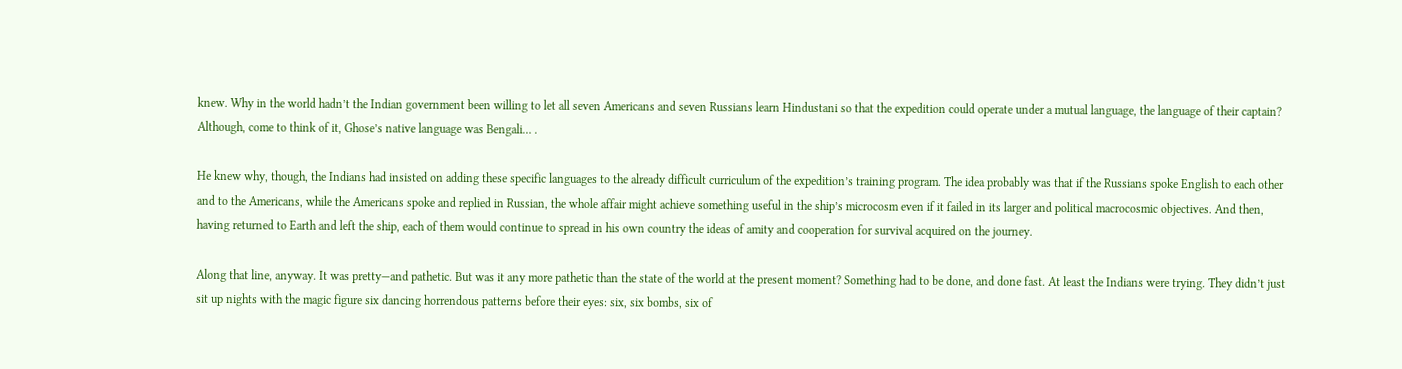knew. Why in the world hadn’t the Indian government been willing to let all seven Americans and seven Russians learn Hindustani so that the expedition could operate under a mutual language, the language of their captain? Although, come to think of it, Ghose’s native language was Bengali… .

He knew why, though, the Indians had insisted on adding these specific languages to the already difficult curriculum of the expedition’s training program. The idea probably was that if the Russians spoke English to each other and to the Americans, while the Americans spoke and replied in Russian, the whole affair might achieve something useful in the ship’s microcosm even if it failed in its larger and political macrocosmic objectives. And then, having returned to Earth and left the ship, each of them would continue to spread in his own country the ideas of amity and cooperation for survival acquired on the journey.

Along that line, anyway. It was pretty—and pathetic. But was it any more pathetic than the state of the world at the present moment? Something had to be done, and done fast. At least the Indians were trying. They didn’t just sit up nights with the magic figure six dancing horrendous patterns before their eyes: six, six bombs, six of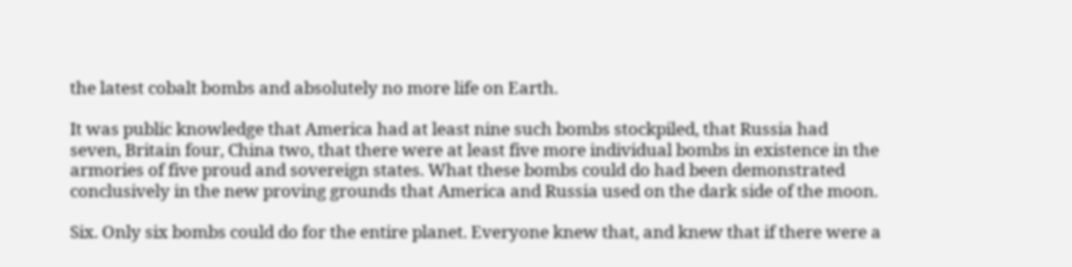the latest cobalt bombs and absolutely no more life on Earth.

It was public knowledge that America had at least nine such bombs stockpiled, that Russia had seven, Britain four, China two, that there were at least five more individual bombs in existence in the armories of five proud and sovereign states. What these bombs could do had been demonstrated conclusively in the new proving grounds that America and Russia used on the dark side of the moon.

Six. Only six bombs could do for the entire planet. Everyone knew that, and knew that if there were a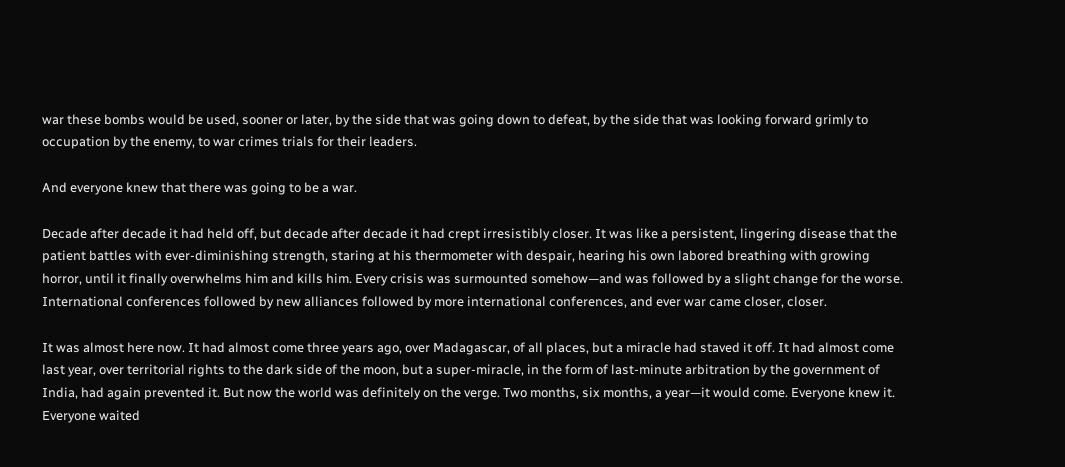war these bombs would be used, sooner or later, by the side that was going down to defeat, by the side that was looking forward grimly to occupation by the enemy, to war crimes trials for their leaders.

And everyone knew that there was going to be a war.

Decade after decade it had held off, but decade after decade it had crept irresistibly closer. It was like a persistent, lingering disease that the patient battles with ever-diminishing strength, staring at his thermometer with despair, hearing his own labored breathing with growing horror, until it finally overwhelms him and kills him. Every crisis was surmounted somehow—and was followed by a slight change for the worse. International conferences followed by new alliances followed by more international conferences, and ever war came closer, closer.

It was almost here now. It had almost come three years ago, over Madagascar, of all places, but a miracle had staved it off. It had almost come last year, over territorial rights to the dark side of the moon, but a super-miracle, in the form of last-minute arbitration by the government of India, had again prevented it. But now the world was definitely on the verge. Two months, six months, a year—it would come. Everyone knew it. Everyone waited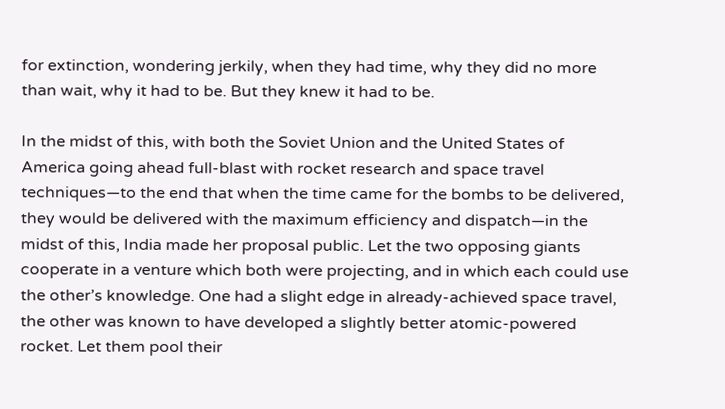for extinction, wondering jerkily, when they had time, why they did no more than wait, why it had to be. But they knew it had to be.

In the midst of this, with both the Soviet Union and the United States of America going ahead full-blast with rocket research and space travel techniques—to the end that when the time came for the bombs to be delivered, they would be delivered with the maximum efficiency and dispatch—in the midst of this, India made her proposal public. Let the two opposing giants cooperate in a venture which both were projecting, and in which each could use the other’s knowledge. One had a slight edge in already-achieved space travel, the other was known to have developed a slightly better atomic-powered rocket. Let them pool their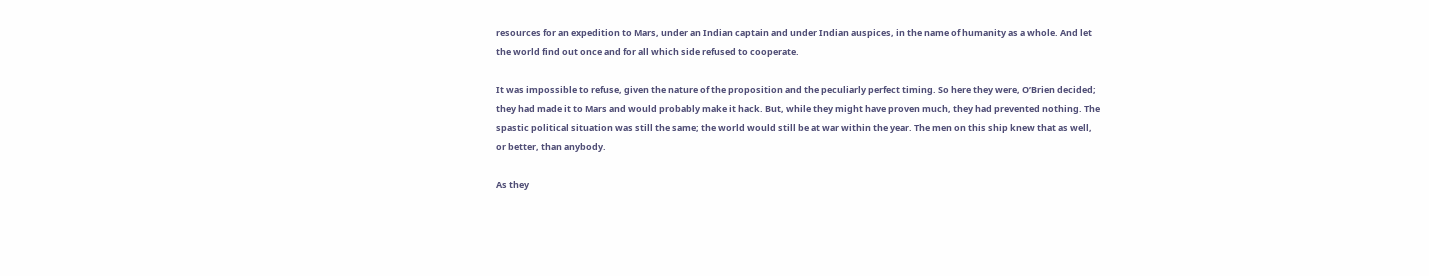resources for an expedition to Mars, under an Indian captain and under Indian auspices, in the name of humanity as a whole. And let the world find out once and for all which side refused to cooperate.

It was impossible to refuse, given the nature of the proposition and the peculiarly perfect timing. So here they were, O’Brien decided; they had made it to Mars and would probably make it hack. But, while they might have proven much, they had prevented nothing. The spastic political situation was still the same; the world would still be at war within the year. The men on this ship knew that as well, or better, than anybody.

As they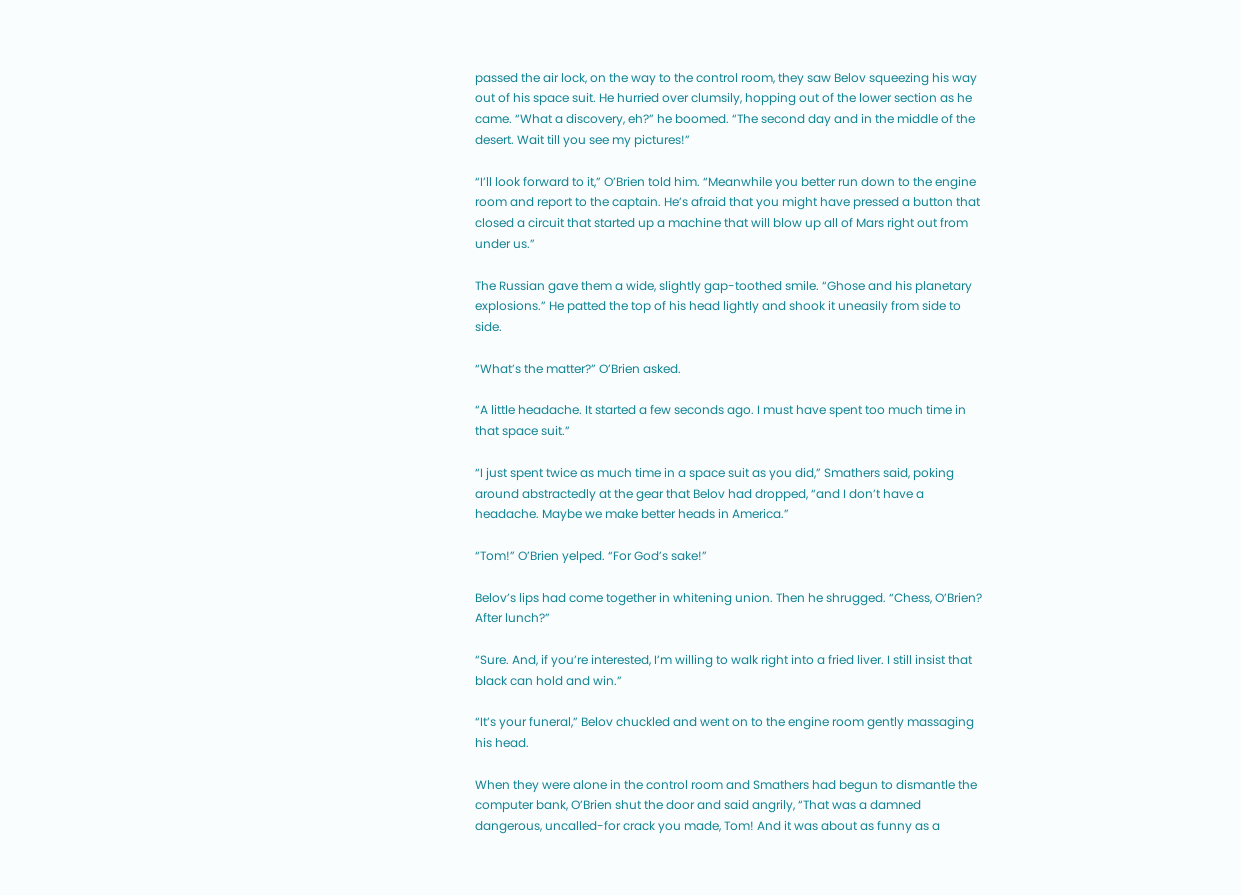passed the air lock, on the way to the control room, they saw Belov squeezing his way out of his space suit. He hurried over clumsily, hopping out of the lower section as he came. “What a discovery, eh?” he boomed. “The second day and in the middle of the desert. Wait till you see my pictures!”

“I’ll look forward to it,” O’Brien told him. “Meanwhile you better run down to the engine room and report to the captain. He’s afraid that you might have pressed a button that closed a circuit that started up a machine that will blow up all of Mars right out from under us.”

The Russian gave them a wide, slightly gap-toothed smile. “Ghose and his planetary explosions.” He patted the top of his head lightly and shook it uneasily from side to side.

“What’s the matter?” O’Brien asked.

“A little headache. It started a few seconds ago. I must have spent too much time in that space suit.”

“I just spent twice as much time in a space suit as you did,” Smathers said, poking around abstractedly at the gear that Belov had dropped, “and I don’t have a headache. Maybe we make better heads in America.”

“Tom!” O’Brien yelped. “For God’s sake!”

Belov’s lips had come together in whitening union. Then he shrugged. “Chess, O’Brien? After lunch?”

“Sure. And, if you’re interested, I’m willing to walk right into a fried liver. I still insist that black can hold and win.”

“It’s your funeral,” Belov chuckled and went on to the engine room gently massaging his head.

When they were alone in the control room and Smathers had begun to dismantle the computer bank, O’Brien shut the door and said angrily, “That was a damned dangerous, uncalled-for crack you made, Tom! And it was about as funny as a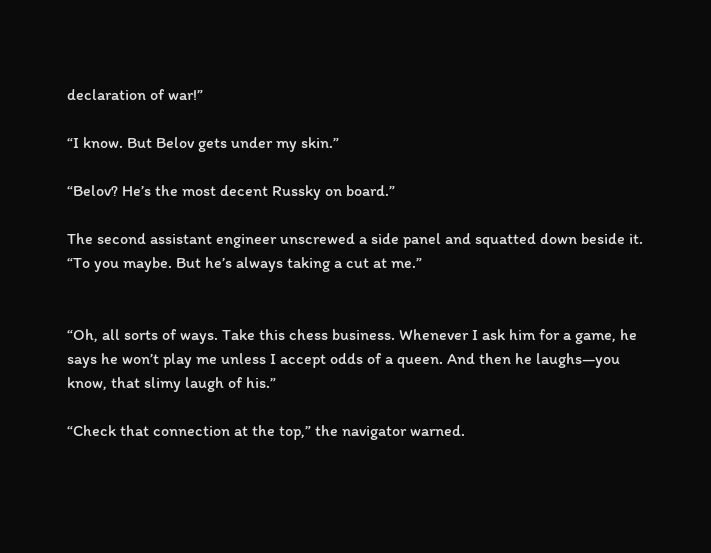declaration of war!”

“I know. But Belov gets under my skin.”

“Belov? He’s the most decent Russky on board.”

The second assistant engineer unscrewed a side panel and squatted down beside it. “To you maybe. But he’s always taking a cut at me.”


“Oh, all sorts of ways. Take this chess business. Whenever I ask him for a game, he says he won’t play me unless I accept odds of a queen. And then he laughs—you know, that slimy laugh of his.”

“Check that connection at the top,” the navigator warned.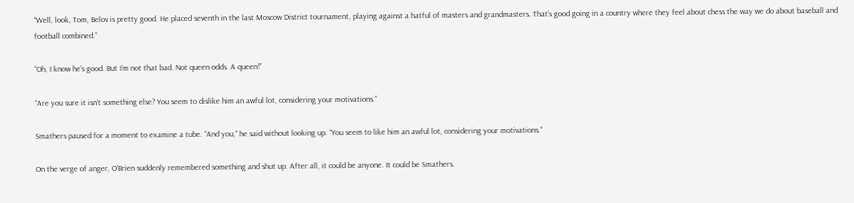“Well, look, Tom, Belov is pretty good. He placed seventh in the last Moscow District tournament, playing against a hatful of masters and grandmasters. That’s good going in a country where they feel about chess the way we do about baseball and football combined.”

“Oh, I know he’s good. But I’m not that bad. Not queen odds. A queen!”

“Are you sure it isn’t something else? You seem to dislike him an awful lot, considering your motivations.”

Smathers paused for a moment to examine a tube. “And you,” he said without looking up. “You seem to like him an awful lot, considering your motivations.”

On the verge of anger, O’Brien suddenly remembered something and shut up. After all, it could be anyone. It could be Smathers.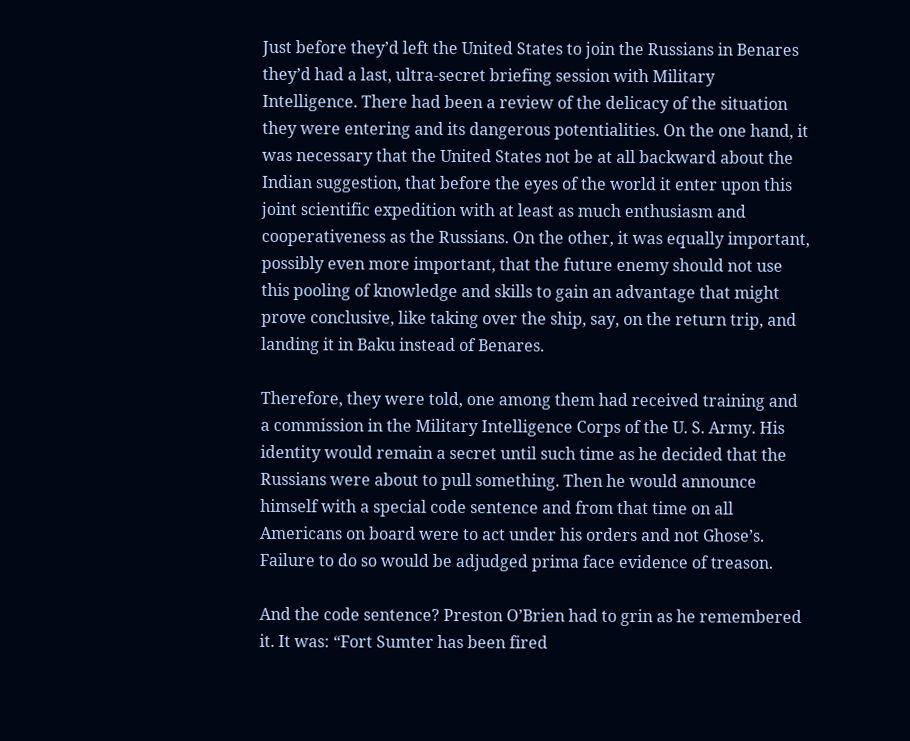Just before they’d left the United States to join the Russians in Benares they’d had a last, ultra-secret briefing session with Military Intelligence. There had been a review of the delicacy of the situation they were entering and its dangerous potentialities. On the one hand, it was necessary that the United States not be at all backward about the Indian suggestion, that before the eyes of the world it enter upon this joint scientific expedition with at least as much enthusiasm and cooperativeness as the Russians. On the other, it was equally important, possibly even more important, that the future enemy should not use this pooling of knowledge and skills to gain an advantage that might prove conclusive, like taking over the ship, say, on the return trip, and landing it in Baku instead of Benares.

Therefore, they were told, one among them had received training and a commission in the Military Intelligence Corps of the U. S. Army. His identity would remain a secret until such time as he decided that the Russians were about to pull something. Then he would announce himself with a special code sentence and from that time on all Americans on board were to act under his orders and not Ghose’s. Failure to do so would be adjudged prima face evidence of treason.

And the code sentence? Preston O’Brien had to grin as he remembered it. It was: “Fort Sumter has been fired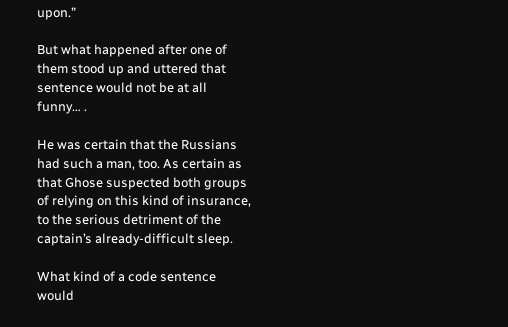upon.”

But what happened after one of them stood up and uttered that sentence would not be at all funny… .

He was certain that the Russians had such a man, too. As certain as that Ghose suspected both groups of relying on this kind of insurance, to the serious detriment of the captain’s already-difficult sleep.

What kind of a code sentence would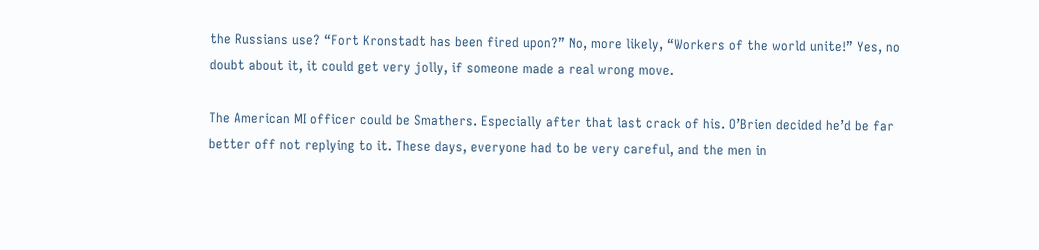the Russians use? “Fort Kronstadt has been fired upon?” No, more likely, “Workers of the world unite!” Yes, no doubt about it, it could get very jolly, if someone made a real wrong move.

The American MI officer could be Smathers. Especially after that last crack of his. O’Brien decided he’d be far better off not replying to it. These days, everyone had to be very careful, and the men in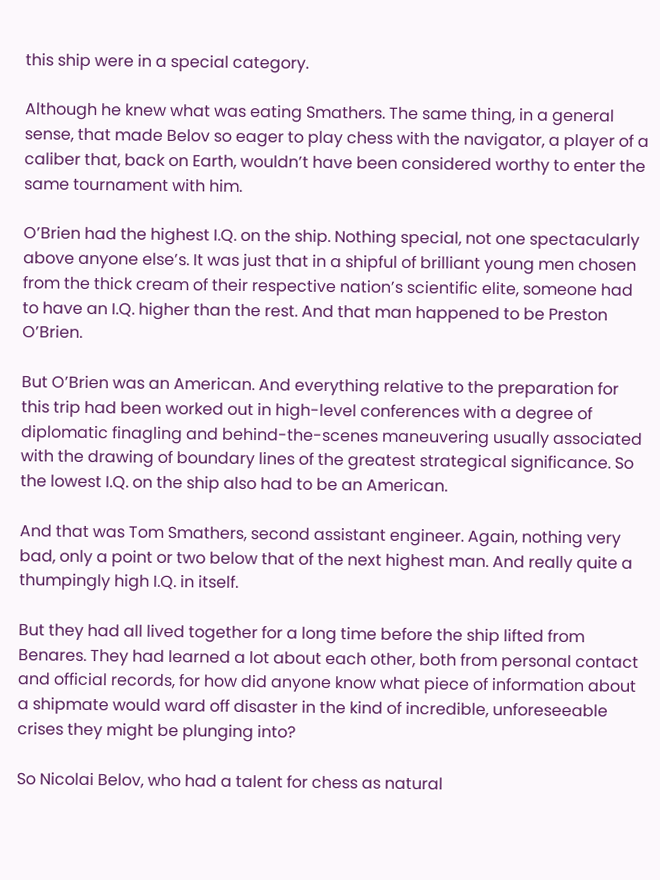this ship were in a special category.

Although he knew what was eating Smathers. The same thing, in a general sense, that made Belov so eager to play chess with the navigator, a player of a caliber that, back on Earth, wouldn’t have been considered worthy to enter the same tournament with him.

O’Brien had the highest I.Q. on the ship. Nothing special, not one spectacularly above anyone else’s. It was just that in a shipful of brilliant young men chosen from the thick cream of their respective nation’s scientific elite, someone had to have an I.Q. higher than the rest. And that man happened to be Preston O’Brien.

But O’Brien was an American. And everything relative to the preparation for this trip had been worked out in high-level conferences with a degree of diplomatic finagling and behind-the-scenes maneuvering usually associated with the drawing of boundary lines of the greatest strategical significance. So the lowest I.Q. on the ship also had to be an American.

And that was Tom Smathers, second assistant engineer. Again, nothing very bad, only a point or two below that of the next highest man. And really quite a thumpingly high I.Q. in itself.

But they had all lived together for a long time before the ship lifted from Benares. They had learned a lot about each other, both from personal contact and official records, for how did anyone know what piece of information about a shipmate would ward off disaster in the kind of incredible, unforeseeable crises they might be plunging into?

So Nicolai Belov, who had a talent for chess as natural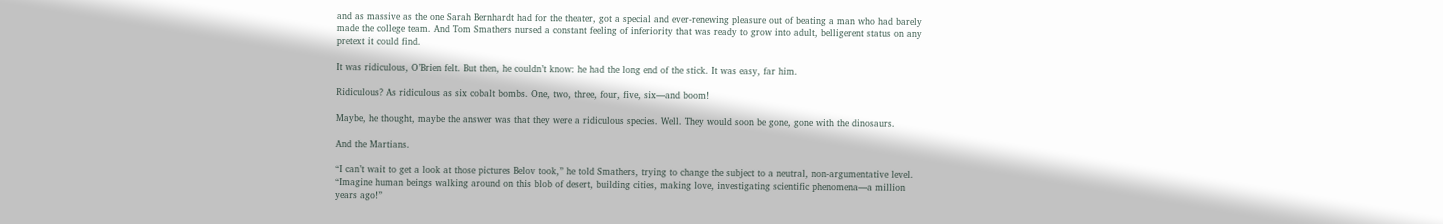and as massive as the one Sarah Bernhardt had for the theater, got a special and ever-renewing pleasure out of beating a man who had barely made the college team. And Tom Smathers nursed a constant feeling of inferiority that was ready to grow into adult, belligerent status on any pretext it could find.

It was ridiculous, O’Brien felt. But then, he couldn’t know: he had the long end of the stick. It was easy, far him.

Ridiculous? As ridiculous as six cobalt bombs. One, two, three, four, five, six—and boom!

Maybe, he thought, maybe the answer was that they were a ridiculous species. Well. They would soon be gone, gone with the dinosaurs.

And the Martians.

“I can’t wait to get a look at those pictures Belov took,” he told Smathers, trying to change the subject to a neutral, non-argumentative level. “Imagine human beings walking around on this blob of desert, building cities, making love, investigating scientific phenomena—a million years ago!”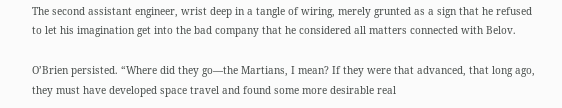The second assistant engineer, wrist deep in a tangle of wiring, merely grunted as a sign that he refused to let his imagination get into the bad company that he considered all matters connected with Belov.

O’Brien persisted. “Where did they go—the Martians, I mean? If they were that advanced, that long ago, they must have developed space travel and found some more desirable real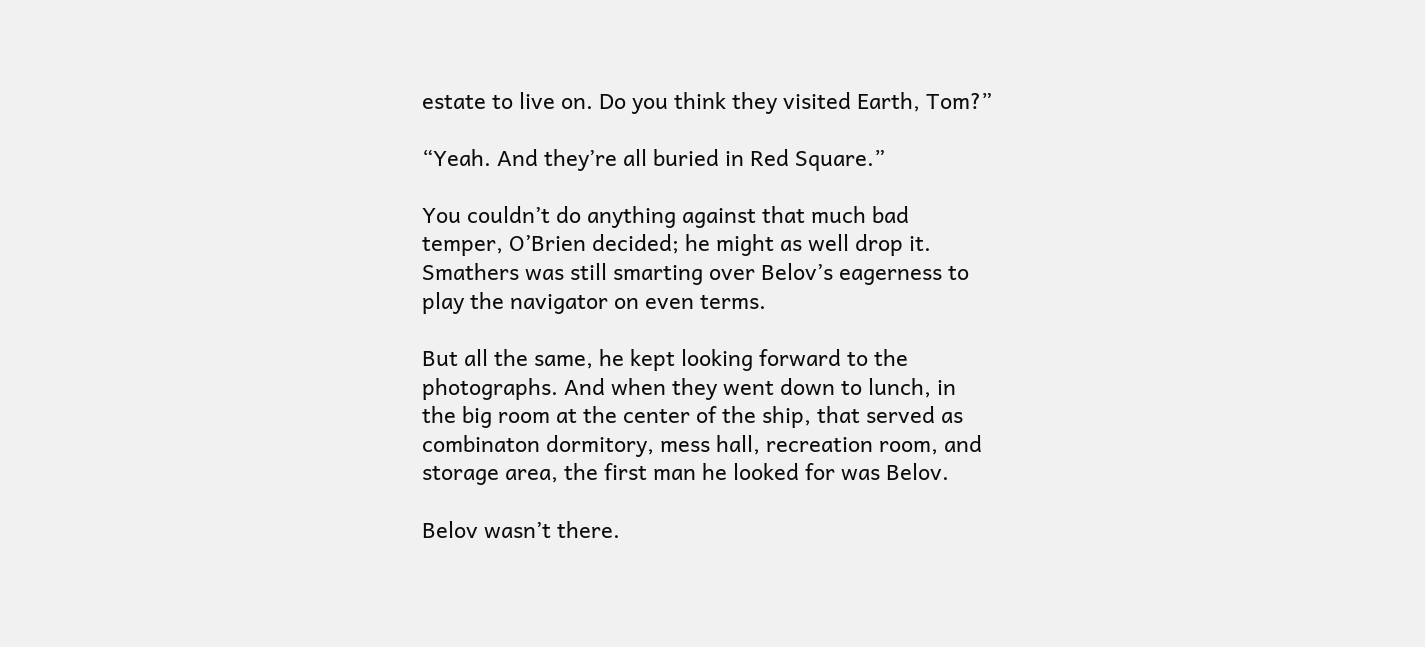estate to live on. Do you think they visited Earth, Tom?”

“Yeah. And they’re all buried in Red Square.”

You couldn’t do anything against that much bad temper, O’Brien decided; he might as well drop it. Smathers was still smarting over Belov’s eagerness to play the navigator on even terms.

But all the same, he kept looking forward to the photographs. And when they went down to lunch, in the big room at the center of the ship, that served as combinaton dormitory, mess hall, recreation room, and storage area, the first man he looked for was Belov.

Belov wasn’t there.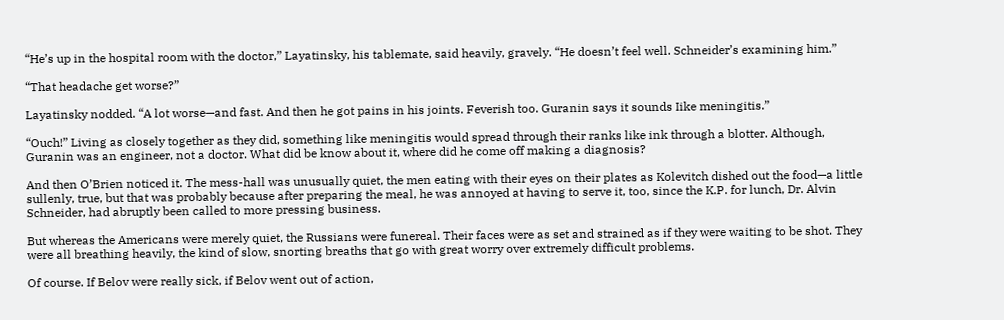“He’s up in the hospital room with the doctor,” Layatinsky, his tablemate, said heavily, gravely. “He doesn’t feel well. Schneider’s examining him.”

“That headache get worse?”

Layatinsky nodded. “A lot worse—and fast. And then he got pains in his joints. Feverish too. Guranin says it sounds Iike meningitis.”

“Ouch!” Living as closely together as they did, something like meningitis would spread through their ranks like ink through a blotter. Although, Guranin was an engineer, not a doctor. What did be know about it, where did he come off making a diagnosis?

And then O’Brien noticed it. The mess-hall was unusually quiet, the men eating with their eyes on their plates as Kolevitch dished out the food—a little sullenly, true, but that was probably because after preparing the meal, he was annoyed at having to serve it, too, since the K.P. for lunch, Dr. Alvin Schneider, had abruptly been called to more pressing business.

But whereas the Americans were merely quiet, the Russians were funereal. Their faces were as set and strained as if they were waiting to be shot. They were all breathing heavily, the kind of slow, snorting breaths that go with great worry over extremely difficult problems.

Of course. If Belov were really sick, if Belov went out of action,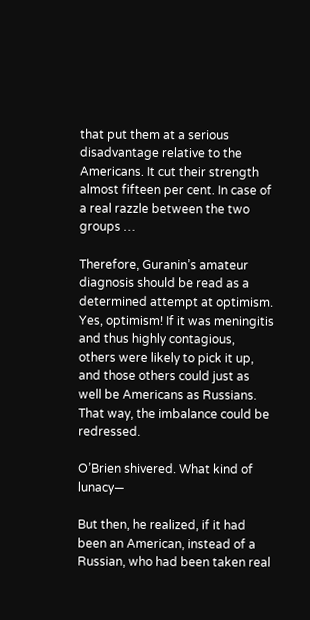that put them at a serious disadvantage relative to the Americans. It cut their strength almost fifteen per cent. In case of a real razzle between the two groups …

Therefore, Guranin’s amateur diagnosis should be read as a determined attempt at optimism. Yes, optimism! If it was meningitis and thus highly contagious, others were likely to pick it up, and those others could just as well be Americans as Russians. That way, the imbalance could be redressed.

O’Brien shivered. What kind of lunacy—

But then, he realized, if it had been an American, instead of a Russian, who had been taken real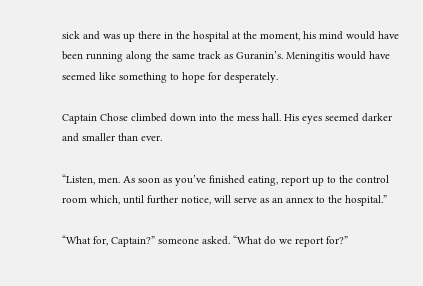sick and was up there in the hospital at the moment, his mind would have been running along the same track as Guranin’s. Meningitis would have seemed like something to hope for desperately.

Captain Chose climbed down into the mess hall. His eyes seemed darker and smaller than ever.

“Listen, men. As soon as you’ve finished eating, report up to the control room which, until further notice, will serve as an annex to the hospital.”

“What for, Captain?” someone asked. “What do we report for?”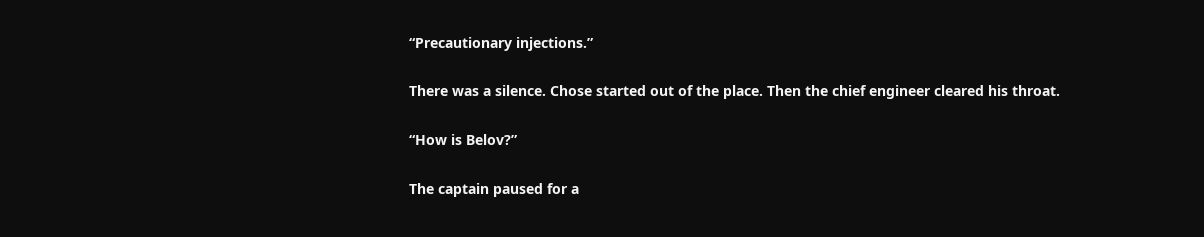“Precautionary injections.”

There was a silence. Chose started out of the place. Then the chief engineer cleared his throat.

“How is Belov?”

The captain paused for a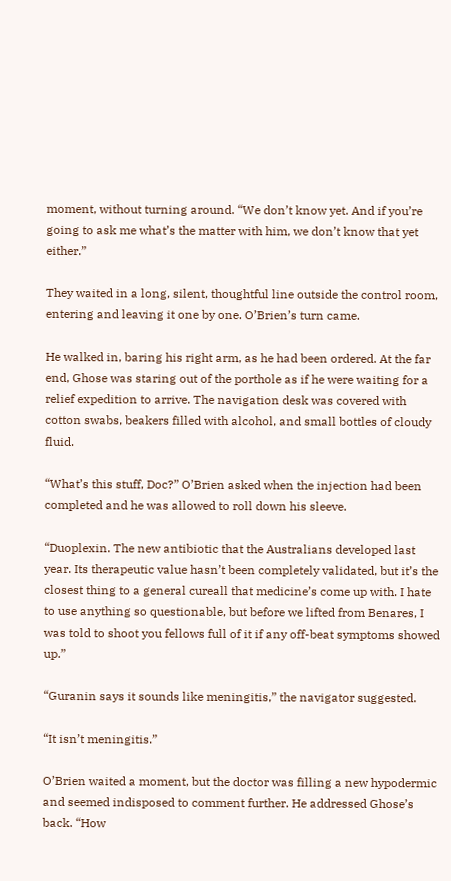moment, without turning around. “We don’t know yet. And if you’re going to ask me what’s the matter with him, we don’t know that yet either.”

They waited in a long, silent, thoughtful line outside the control room, entering and leaving it one by one. O’Brien’s turn came.

He walked in, baring his right arm, as he had been ordered. At the far end, Ghose was staring out of the porthole as if he were waiting for a relief expedition to arrive. The navigation desk was covered with cotton swabs, beakers filled with alcohol, and small bottles of cloudy fluid.

“What’s this stuff, Doc?” O’Brien asked when the injection had been completed and he was allowed to roll down his sleeve.

“Duoplexin. The new antibiotic that the Australians developed last year. Its therapeutic value hasn’t been completely validated, but it’s the closest thing to a general cureall that medicine’s come up with. I hate to use anything so questionable, but before we lifted from Benares, I was told to shoot you fellows full of it if any off-beat symptoms showed up.”

“Guranin says it sounds like meningitis,” the navigator suggested.

“It isn’t meningitis.”

O’Brien waited a moment, but the doctor was filling a new hypodermic and seemed indisposed to comment further. He addressed Ghose’s back. “How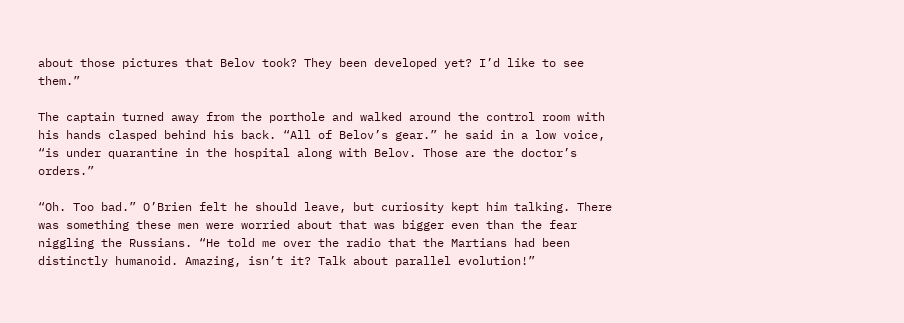about those pictures that Belov took? They been developed yet? I’d like to see them.”

The captain turned away from the porthole and walked around the control room with his hands clasped behind his back. “All of Belov’s gear.” he said in a low voice, “is under quarantine in the hospital along with Belov. Those are the doctor’s orders.”

“Oh. Too bad.” O’Brien felt he should leave, but curiosity kept him talking. There was something these men were worried about that was bigger even than the fear niggling the Russians. “He told me over the radio that the Martians had been distinctly humanoid. Amazing, isn’t it? Talk about parallel evolution!”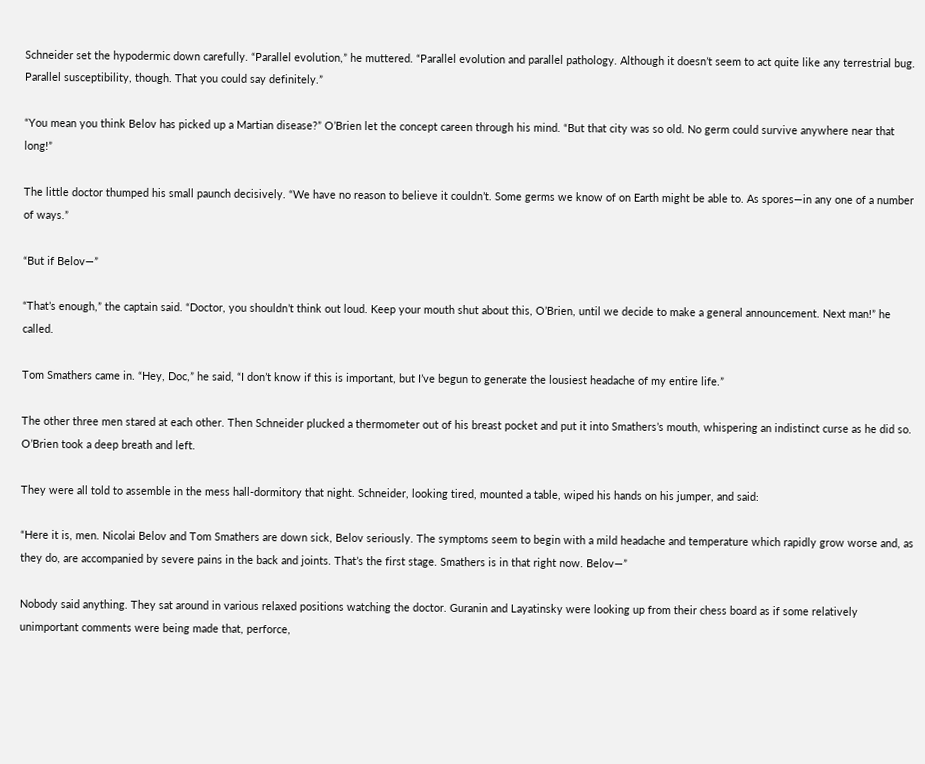Schneider set the hypodermic down carefully. “Parallel evolution,” he muttered. “Parallel evolution and parallel pathology. Although it doesn’t seem to act quite like any terrestrial bug. Parallel susceptibility, though. That you could say definitely.”

“You mean you think Belov has picked up a Martian disease?” O’Brien let the concept careen through his mind. “But that city was so old. No germ could survive anywhere near that long!”

The little doctor thumped his small paunch decisively. “We have no reason to believe it couldn’t. Some germs we know of on Earth might be able to. As spores—in any one of a number of ways.”

“But if Belov—”

“That’s enough,” the captain said. “Doctor, you shouldn’t think out loud. Keep your mouth shut about this, O’Brien, until we decide to make a general announcement. Next man!” he called.

Tom Smathers came in. “Hey, Doc,” he said, “I don’t know if this is important, but I’ve begun to generate the lousiest headache of my entire life.”

The other three men stared at each other. Then Schneider plucked a thermometer out of his breast pocket and put it into Smathers’s mouth, whispering an indistinct curse as he did so. O’Brien took a deep breath and left.

They were all told to assemble in the mess hall-dormitory that night. Schneider, looking tired, mounted a table, wiped his hands on his jumper, and said:

“Here it is, men. Nicolai Belov and Tom Smathers are down sick, Belov seriously. The symptoms seem to begin with a mild headache and temperature which rapidly grow worse and, as they do, are accompanied by severe pains in the back and joints. That’s the first stage. Smathers is in that right now. Belov—”

Nobody said anything. They sat around in various relaxed positions watching the doctor. Guranin and Layatinsky were looking up from their chess board as if some relatively unimportant comments were being made that, perforce,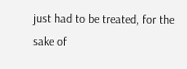just had to be treated, for the sake of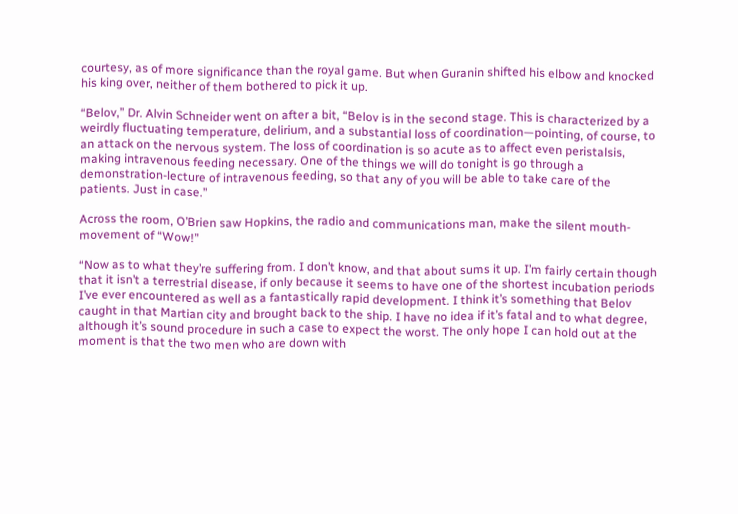courtesy, as of more significance than the royal game. But when Guranin shifted his elbow and knocked his king over, neither of them bothered to pick it up.

“Belov,” Dr. Alvin Schneider went on after a bit, “Belov is in the second stage. This is characterized by a weirdly fluctuating temperature, delirium, and a substantial loss of coordination—pointing, of course, to an attack on the nervous system. The loss of coordination is so acute as to affect even peristalsis, making intravenous feeding necessary. One of the things we will do tonight is go through a demonstration-lecture of intravenous feeding, so that any of you will be able to take care of the patients. Just in case.”

Across the room, O’Brien saw Hopkins, the radio and communications man, make the silent mouth-movement of “Wow!”

“Now as to what they’re suffering from. I don’t know, and that about sums it up. I’m fairly certain though that it isn’t a terrestrial disease, if only because it seems to have one of the shortest incubation periods I’ve ever encountered as well as a fantastically rapid development. I think it’s something that Belov caught in that Martian city and brought back to the ship. I have no idea if it’s fatal and to what degree, although it’s sound procedure in such a case to expect the worst. The only hope I can hold out at the moment is that the two men who are down with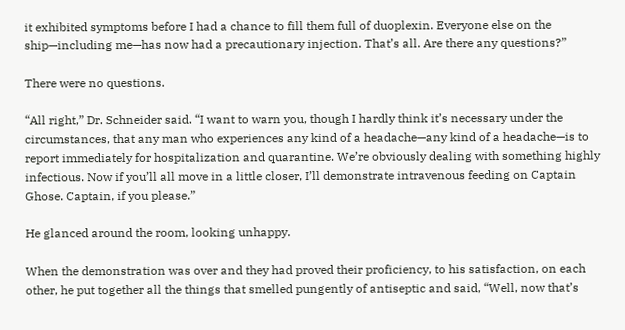it exhibited symptoms before I had a chance to fill them full of duoplexin. Everyone else on the ship—including me—has now had a precautionary injection. That’s all. Are there any questions?”

There were no questions.

“All right,” Dr. Schneider said. “I want to warn you, though I hardly think it’s necessary under the circumstances, that any man who experiences any kind of a headache—any kind of a headache—is to report immediately for hospitalization and quarantine. We’re obviously dealing with something highly infectious. Now if you’ll all move in a little closer, I’ll demonstrate intravenous feeding on Captain Ghose. Captain, if you please.”

He glanced around the room, looking unhappy.

When the demonstration was over and they had proved their proficiency, to his satisfaction, on each other, he put together all the things that smelled pungently of antiseptic and said, “Well, now that’s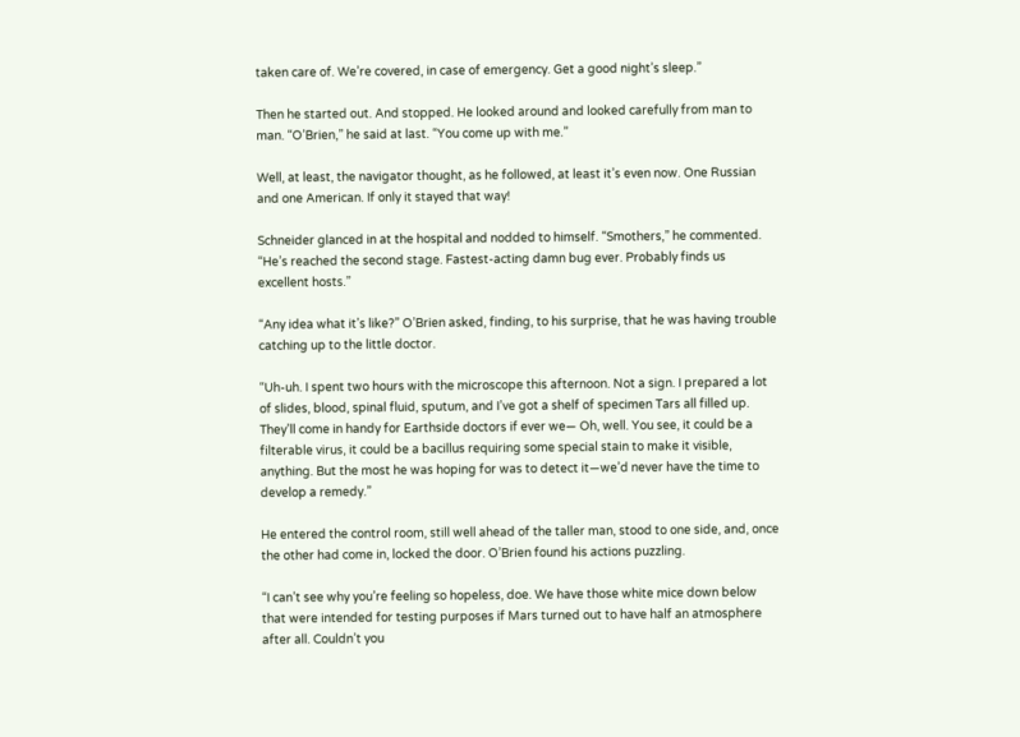taken care of. We’re covered, in case of emergency. Get a good night’s sleep.”

Then he started out. And stopped. He looked around and looked carefully from man to man. “O’Brien,” he said at last. “You come up with me.”

Well, at least, the navigator thought, as he followed, at least it’s even now. One Russian and one American. If only it stayed that way!

Schneider glanced in at the hospital and nodded to himself. “Smothers,” he commented. “He’s reached the second stage. Fastest-acting damn bug ever. Probably finds us excellent hosts.”

“Any idea what it’s like?” O’Brien asked, finding, to his surprise, that he was having trouble catching up to the little doctor.

“Uh-uh. I spent two hours with the microscope this afternoon. Not a sign. I prepared a lot of slides, blood, spinal fluid, sputum, and I’ve got a shelf of specimen Tars all filled up. They’ll come in handy for Earthside doctors if ever we— Oh, well. You see, it could be a filterable virus, it could be a bacillus requiring some special stain to make it visible, anything. But the most he was hoping for was to detect it—we’d never have the time to develop a remedy.”

He entered the control room, still well ahead of the taller man, stood to one side, and, once the other had come in, locked the door. O’Brien found his actions puzzling.

“I can’t see why you’re feeling so hopeless, doe. We have those white mice down below that were intended for testing purposes if Mars turned out to have half an atmosphere after all. Couldn’t you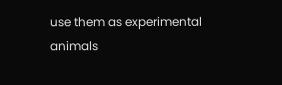use them as experimental animals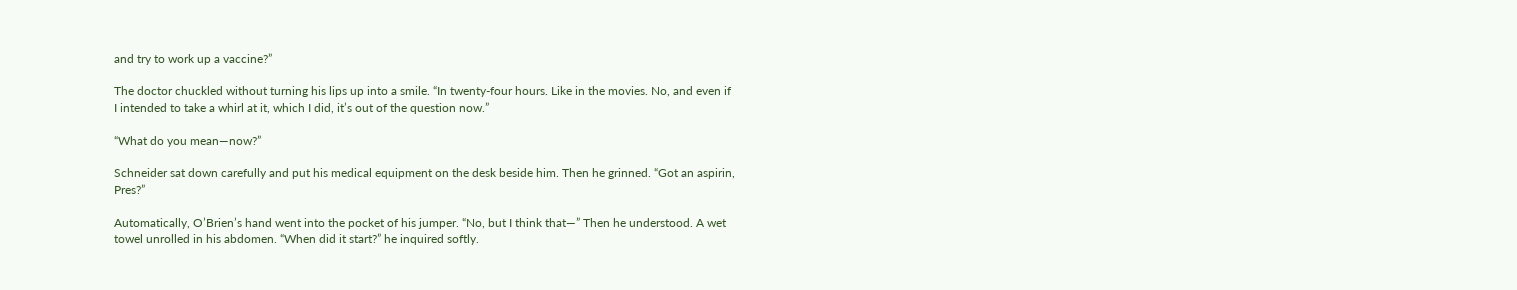and try to work up a vaccine?”

The doctor chuckled without turning his lips up into a smile. “In twenty-four hours. Like in the movies. No, and even if I intended to take a whirl at it, which I did, it’s out of the question now.”

“What do you mean—now?”

Schneider sat down carefully and put his medical equipment on the desk beside him. Then he grinned. “Got an aspirin, Pres?”

Automatically, O’Brien’s hand went into the pocket of his jumper. “No, but I think that—” Then he understood. A wet towel unrolled in his abdomen. “When did it start?” he inquired softly.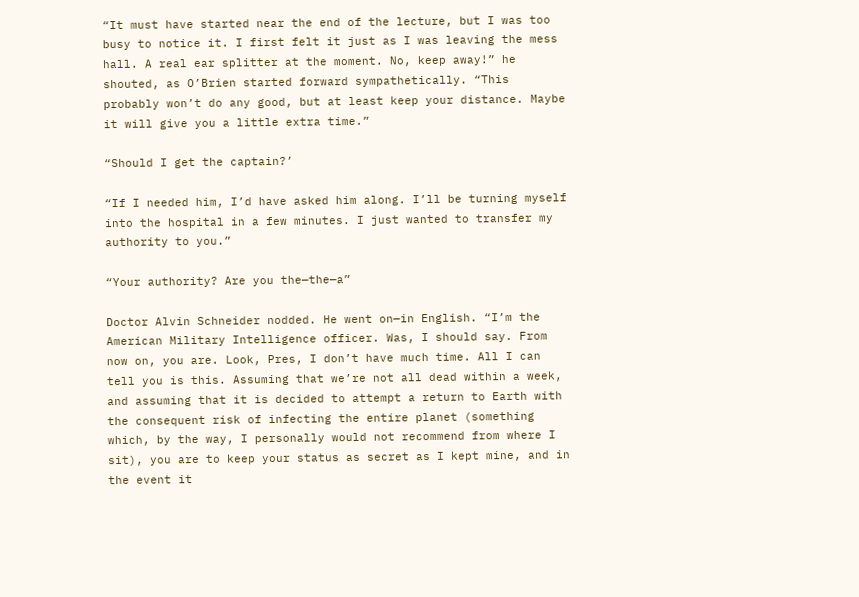“It must have started near the end of the lecture, but I was too busy to notice it. I first felt it just as I was leaving the mess hall. A real ear splitter at the moment. No, keep away!” he shouted, as O’Brien started forward sympathetically. “This probably won’t do any good, but at least keep your distance. Maybe it will give you a little extra time.”

“Should I get the captain?’

“If I needed him, I’d have asked him along. I’ll be turning myself into the hospital in a few minutes. I just wanted to transfer my authority to you.”

“Your authority? Are you the—the—a”

Doctor Alvin Schneider nodded. He went on—in English. “I’m the American Military Intelligence officer. Was, I should say. From now on, you are. Look, Pres, I don’t have much time. All I can tell you is this. Assuming that we’re not all dead within a week, and assuming that it is decided to attempt a return to Earth with the consequent risk of infecting the entire planet (something which, by the way, I personally would not recommend from where I sit), you are to keep your status as secret as I kept mine, and in the event it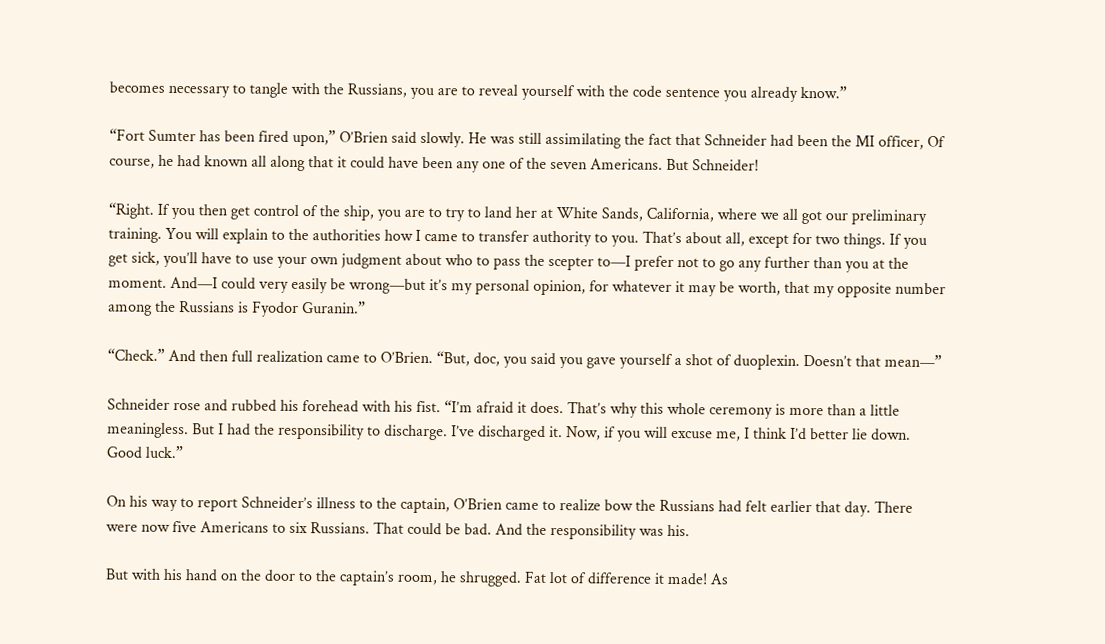becomes necessary to tangle with the Russians, you are to reveal yourself with the code sentence you already know.”

“Fort Sumter has been fired upon,” O’Brien said slowly. He was still assimilating the fact that Schneider had been the MI officer, Of course, he had known all along that it could have been any one of the seven Americans. But Schneider!

“Right. If you then get control of the ship, you are to try to land her at White Sands, California, where we all got our preliminary training. You will explain to the authorities how I came to transfer authority to you. That’s about all, except for two things. If you get sick, you’ll have to use your own judgment about who to pass the scepter to—I prefer not to go any further than you at the moment. And—I could very easily be wrong—but it’s my personal opinion, for whatever it may be worth, that my opposite number among the Russians is Fyodor Guranin.”

“Check.” And then full realization came to O’Brien. “But, doc, you said you gave yourself a shot of duoplexin. Doesn’t that mean—”

Schneider rose and rubbed his forehead with his fist. “I’m afraid it does. That’s why this whole ceremony is more than a little meaningless. But I had the responsibility to discharge. I’ve discharged it. Now, if you will excuse me, I think I’d better lie down. Good luck.”

On his way to report Schneider’s illness to the captain, O’Brien came to realize bow the Russians had felt earlier that day. There were now five Americans to six Russians. That could be bad. And the responsibility was his.

But with his hand on the door to the captain’s room, he shrugged. Fat lot of difference it made! As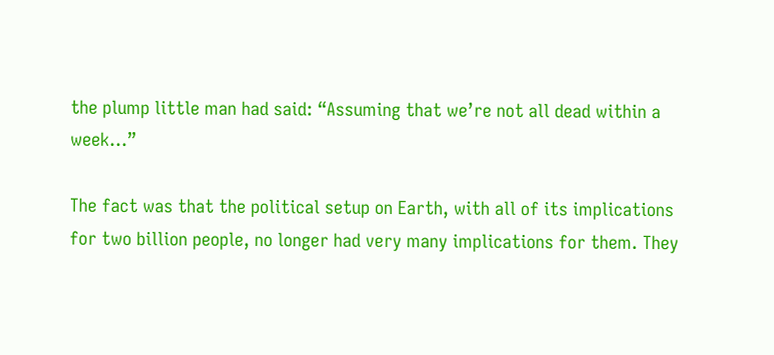the plump little man had said: “Assuming that we’re not all dead within a week…”

The fact was that the political setup on Earth, with all of its implications for two billion people, no longer had very many implications for them. They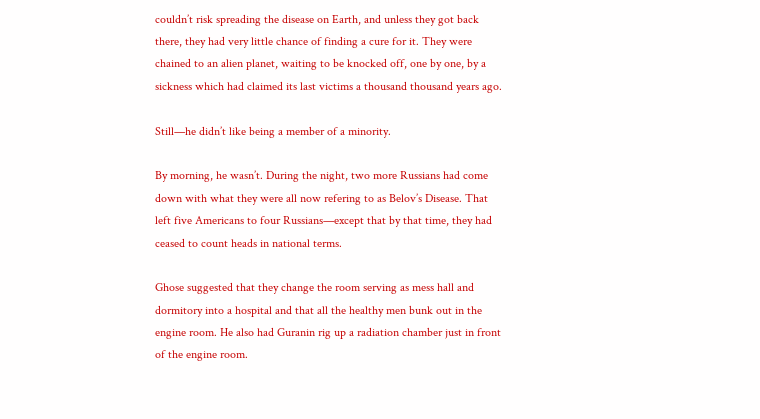couldn’t risk spreading the disease on Earth, and unless they got back there, they had very little chance of finding a cure for it. They were chained to an alien planet, waiting to be knocked off, one by one, by a sickness which had claimed its last victims a thousand thousand years ago.

Still—he didn’t like being a member of a minority.

By morning, he wasn’t. During the night, two more Russians had come down with what they were all now refering to as Belov’s Disease. That left five Americans to four Russians—except that by that time, they had ceased to count heads in national terms.

Ghose suggested that they change the room serving as mess hall and dormitory into a hospital and that all the healthy men bunk out in the engine room. He also had Guranin rig up a radiation chamber just in front of the engine room.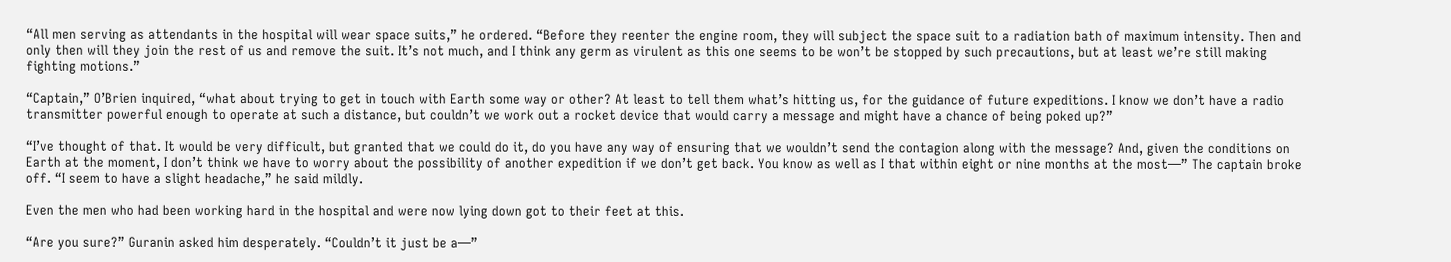“All men serving as attendants in the hospital will wear space suits,” he ordered. “Before they reenter the engine room, they will subject the space suit to a radiation bath of maximum intensity. Then and only then will they join the rest of us and remove the suit. It’s not much, and I think any germ as virulent as this one seems to be won’t be stopped by such precautions, but at least we’re still making fighting motions.”

“Captain,” O’Brien inquired, “what about trying to get in touch with Earth some way or other? At least to tell them what’s hitting us, for the guidance of future expeditions. I know we don’t have a radio transmitter powerful enough to operate at such a distance, but couldn’t we work out a rocket device that would carry a message and might have a chance of being poked up?”

“I’ve thought of that. It would be very difficult, but granted that we could do it, do you have any way of ensuring that we wouldn’t send the contagion along with the message? And, given the conditions on Earth at the moment, I don’t think we have to worry about the possibility of another expedition if we don’t get back. You know as well as I that within eight or nine months at the most—” The captain broke off. “I seem to have a slight headache,” he said mildly.

Even the men who had been working hard in the hospital and were now lying down got to their feet at this.

“Are you sure?” Guranin asked him desperately. “Couldn’t it just be a—”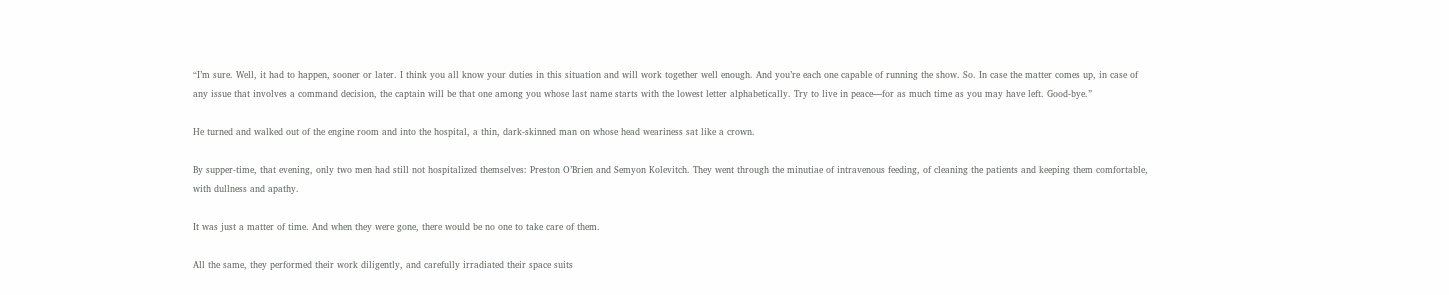“I’m sure. Well, it had to happen, sooner or later. I think you all know your duties in this situation and will work together well enough. And you’re each one capable of running the show. So. In case the matter comes up, in case of any issue that involves a command decision, the captain will be that one among you whose last name starts with the lowest letter alphabetically. Try to live in peace—for as much time as you may have left. Good-bye.”

He turned and walked out of the engine room and into the hospital, a thin, dark-skinned man on whose head weariness sat like a crown.

By supper-time, that evening, only two men had still not hospitalized themselves: Preston O’Brien and Semyon Kolevitch. They went through the minutiae of intravenous feeding, of cleaning the patients and keeping them comfortable, with dullness and apathy.

It was just a matter of time. And when they were gone, there would be no one to take care of them.

All the same, they performed their work diligently, and carefully irradiated their space suits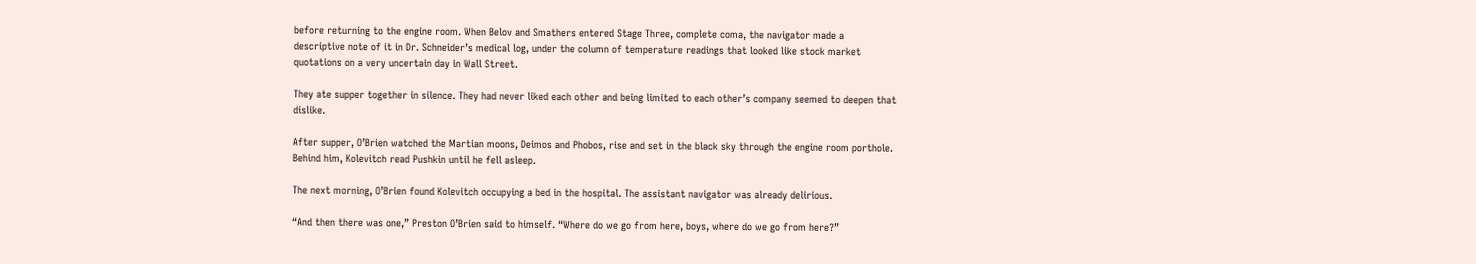before returning to the engine room. When Belov and Smathers entered Stage Three, complete coma, the navigator made a descriptive note of it in Dr. Schneider’s medical log, under the column of temperature readings that looked like stock market quotations on a very uncertain day in Wall Street.

They ate supper together in silence. They had never liked each other and being limited to each other’s company seemed to deepen that dislike.

After supper, O’Brien watched the Martian moons, Deimos and Phobos, rise and set in the black sky through the engine room porthole. Behind him, Kolevitch read Pushkin until he fell asleep.

The next morning, O’Brien found Kolevitch occupying a bed in the hospital. The assistant navigator was already delirious.

“And then there was one,” Preston O’Brien said to himself. “Where do we go from here, boys, where do we go from here?”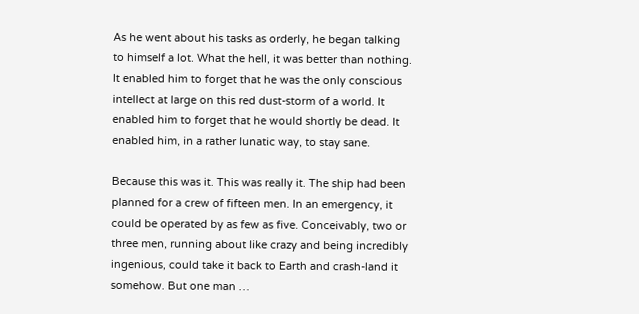As he went about his tasks as orderly, he began talking to himself a lot. What the hell, it was better than nothing. It enabled him to forget that he was the only conscious intellect at large on this red dust-storm of a world. It enabled him to forget that he would shortly be dead. It enabled him, in a rather lunatic way, to stay sane.

Because this was it. This was really it. The ship had been planned for a crew of fifteen men. In an emergency, it could be operated by as few as five. Conceivably, two or three men, running about like crazy and being incredibly ingenious, could take it back to Earth and crash-land it somehow. But one man …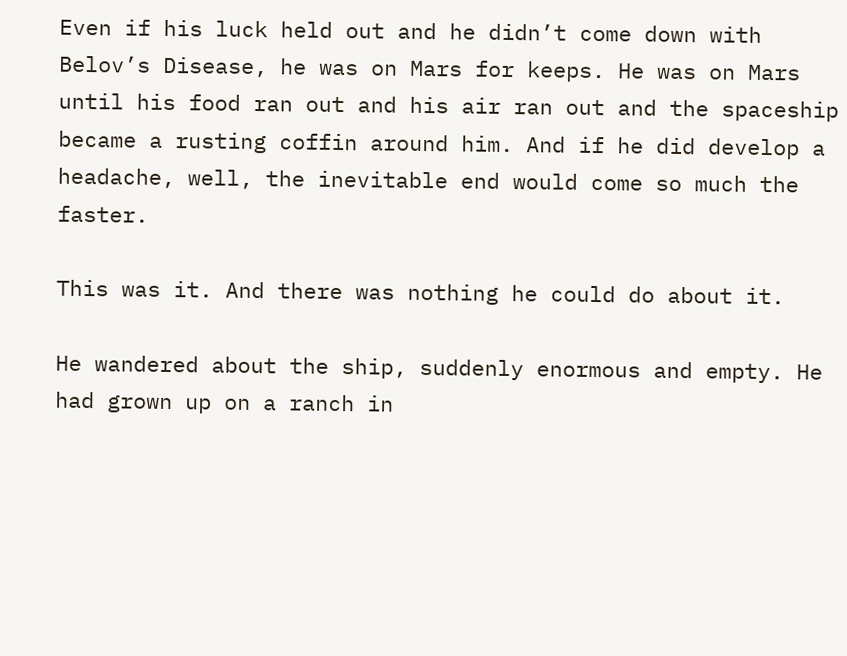Even if his luck held out and he didn’t come down with Belov’s Disease, he was on Mars for keeps. He was on Mars until his food ran out and his air ran out and the spaceship became a rusting coffin around him. And if he did develop a headache, well, the inevitable end would come so much the faster.

This was it. And there was nothing he could do about it.

He wandered about the ship, suddenly enormous and empty. He had grown up on a ranch in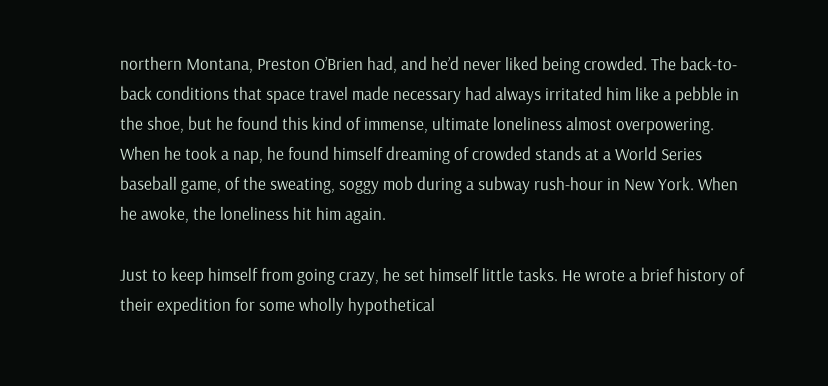northern Montana, Preston O’Brien had, and he’d never liked being crowded. The back-to-back conditions that space travel made necessary had always irritated him like a pebble in the shoe, but he found this kind of immense, ultimate loneliness almost overpowering. When he took a nap, he found himself dreaming of crowded stands at a World Series baseball game, of the sweating, soggy mob during a subway rush-hour in New York. When he awoke, the loneliness hit him again.

Just to keep himself from going crazy, he set himself little tasks. He wrote a brief history of their expedition for some wholly hypothetical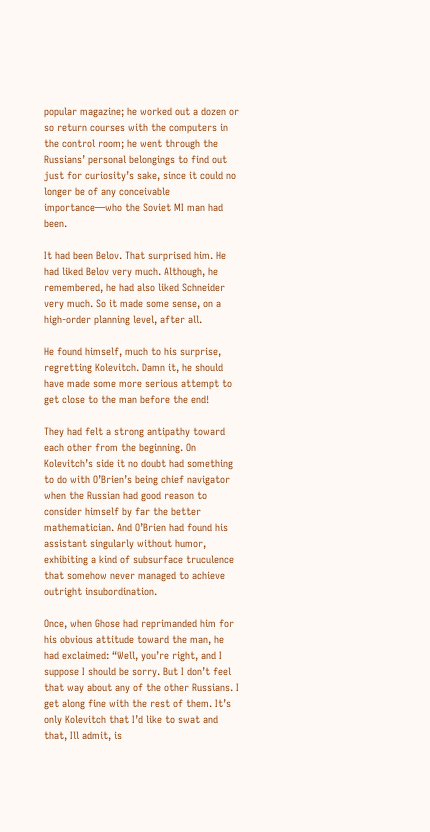popular magazine; he worked out a dozen or so return courses with the computers in the control room; he went through the Russians’ personal belongings to find out just for curiosity’s sake, since it could no longer be of any conceivable importance—who the Soviet MI man had been.

It had been Belov. That surprised him. He had liked Belov very much. Although, he remembered, he had also liked Schneider very much. So it made some sense, on a high-order planning level, after all.

He found himself, much to his surprise, regretting Kolevitch. Damn it, he should have made some more serious attempt to get close to the man before the end!

They had felt a strong antipathy toward each other from the beginning. On Kolevitch’s side it no doubt had something to do with O’Brien’s being chief navigator when the Russian had good reason to consider himself by far the better mathematician. And O’Brien had found his assistant singularly without humor, exhibiting a kind of subsurface truculence that somehow never managed to achieve outright insubordination.

Once, when Ghose had reprimanded him for his obvious attitude toward the man, he had exclaimed: “Well, you’re right, and I suppose I should be sorry. But I don’t feel that way about any of the other Russians. I get along fine with the rest of them. It’s only Kolevitch that I’d like to swat and that, Ill admit, is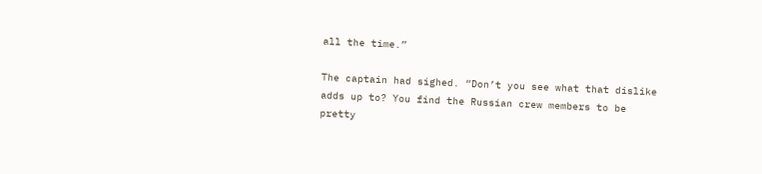all the time.”

The captain had sighed. “Don’t you see what that dislike adds up to? You find the Russian crew members to be pretty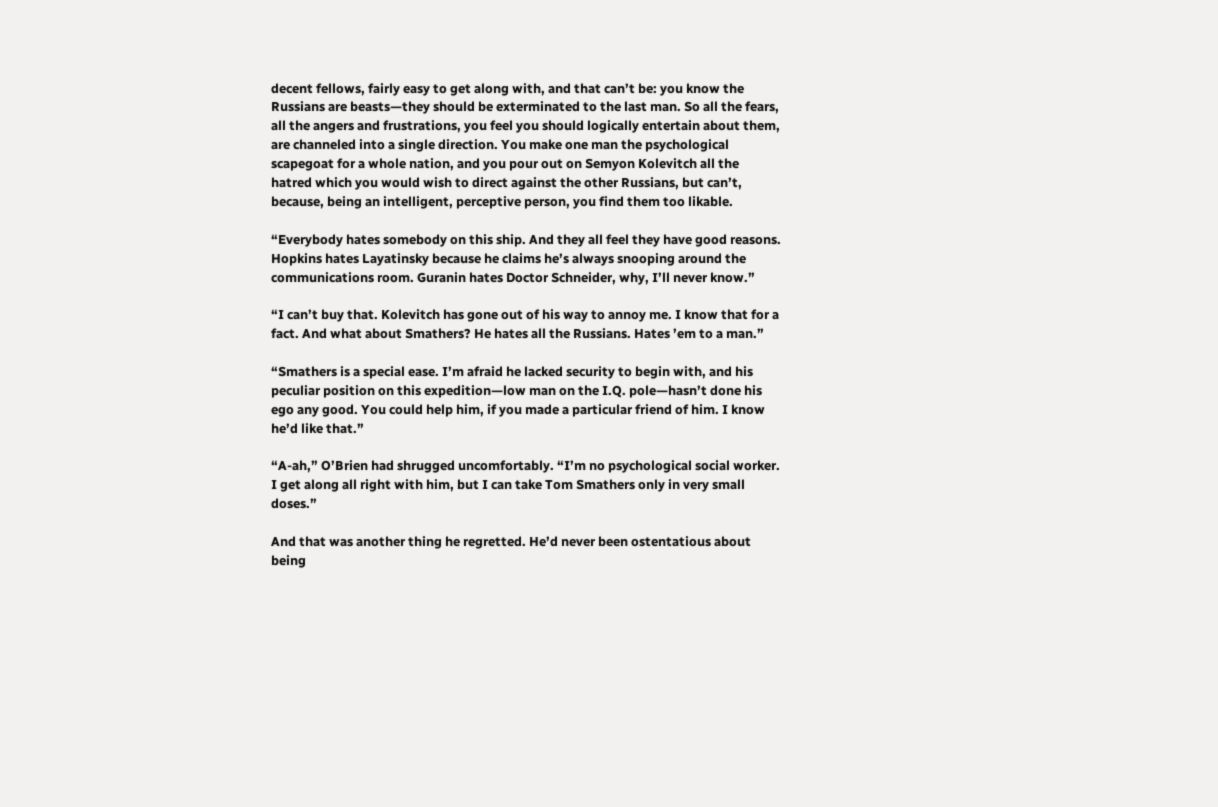decent fellows, fairly easy to get along with, and that can’t be: you know the Russians are beasts—they should be exterminated to the last man. So all the fears, all the angers and frustrations, you feel you should logically entertain about them, are channeled into a single direction. You make one man the psychological scapegoat for a whole nation, and you pour out on Semyon Kolevitch all the hatred which you would wish to direct against the other Russians, but can’t, because, being an intelligent, perceptive person, you find them too likable.

“Everybody hates somebody on this ship. And they all feel they have good reasons. Hopkins hates Layatinsky because he claims he’s always snooping around the communications room. Guranin hates Doctor Schneider, why, I’ll never know.”

“I can’t buy that. Kolevitch has gone out of his way to annoy me. I know that for a fact. And what about Smathers? He hates all the Russians. Hates ’em to a man.”

“Smathers is a special ease. I’m afraid he lacked security to begin with, and his peculiar position on this expedition—low man on the I.Q. pole—hasn’t done his ego any good. You could help him, if you made a particular friend of him. I know he’d like that.”

“A-ah,” O’Brien had shrugged uncomfortably. “I’m no psychological social worker. I get along all right with him, but I can take Tom Smathers only in very small doses.”

And that was another thing he regretted. He’d never been ostentatious about being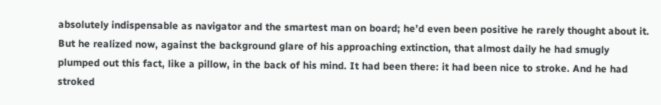absolutely indispensable as navigator and the smartest man on board; he’d even been positive he rarely thought about it. But he realized now, against the background glare of his approaching extinction, that almost daily he had smugly plumped out this fact, like a pillow, in the back of his mind. It had been there: it had been nice to stroke. And he had stroked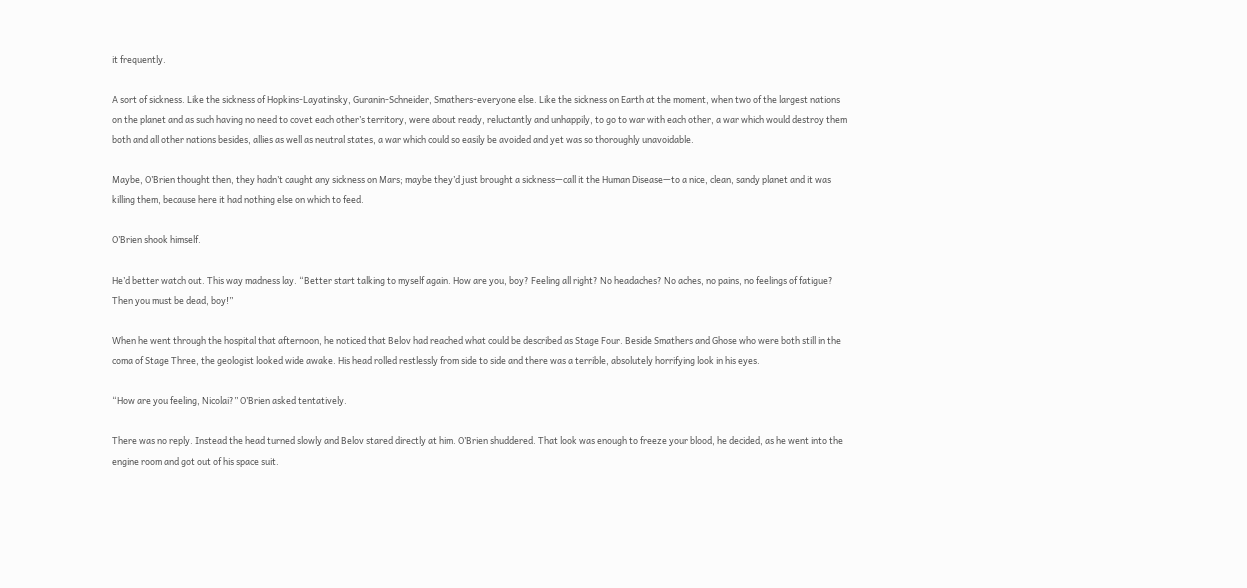it frequently.

A sort of sickness. Like the sickness of Hopkins-Layatinsky, Guranin-Schneider, Smathers-everyone else. Like the sickness on Earth at the moment, when two of the largest nations on the planet and as such having no need to covet each other’s territory, were about ready, reluctantly and unhappily, to go to war with each other, a war which would destroy them both and all other nations besides, allies as well as neutral states, a war which could so easily be avoided and yet was so thoroughly unavoidable.

Maybe, O’Brien thought then, they hadn’t caught any sickness on Mars; maybe they’d just brought a sickness—call it the Human Disease—to a nice, clean, sandy planet and it was killing them, because here it had nothing else on which to feed.

O’Brien shook himself.

He’d better watch out. This way madness lay. “Better start talking to myself again. How are you, boy? Feeling all right? No headaches? No aches, no pains, no feelings of fatigue? Then you must be dead, boy!”

When he went through the hospital that afternoon, he noticed that Belov had reached what could be described as Stage Four. Beside Smathers and Ghose who were both still in the coma of Stage Three, the geologist looked wide awake. His head rolled restlessly from side to side and there was a terrible, absolutely horrifying look in his eyes.

“How are you feeling, Nicolai?” O’Brien asked tentatively.

There was no reply. Instead the head turned slowly and Belov stared directly at him. O’Brien shuddered. That look was enough to freeze your blood, he decided, as he went into the engine room and got out of his space suit.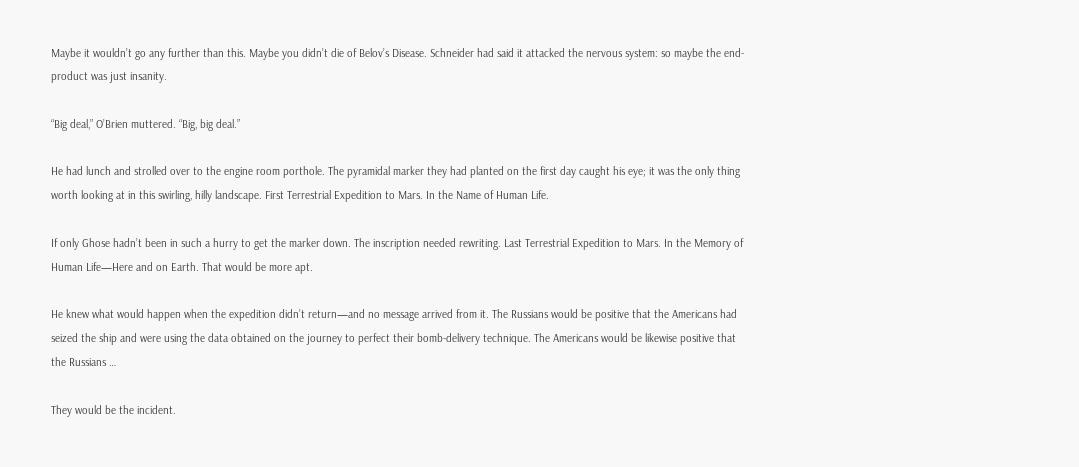Maybe it wouldn’t go any further than this. Maybe you didn’t die of Belov’s Disease. Schneider had said it attacked the nervous system: so maybe the end-product was just insanity.

“Big deal,” O’Brien muttered. “Big, big deal.”

He had lunch and strolled over to the engine room porthole. The pyramidal marker they had planted on the first day caught his eye; it was the only thing worth looking at in this swirling, hilly landscape. First Terrestrial Expedition to Mars. In the Name of Human Life.

If only Ghose hadn’t been in such a hurry to get the marker down. The inscription needed rewriting. Last Terrestrial Expedition to Mars. In the Memory of Human Life—Here and on Earth. That would be more apt.

He knew what would happen when the expedition didn’t return—and no message arrived from it. The Russians would be positive that the Americans had seized the ship and were using the data obtained on the journey to perfect their bomb-delivery technique. The Americans would be likewise positive that the Russians …

They would be the incident.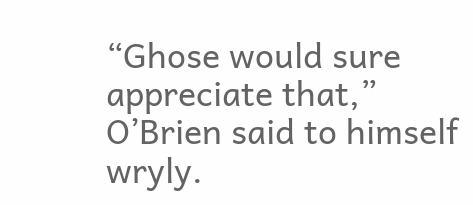“Ghose would sure appreciate that,” O’Brien said to himself wryly.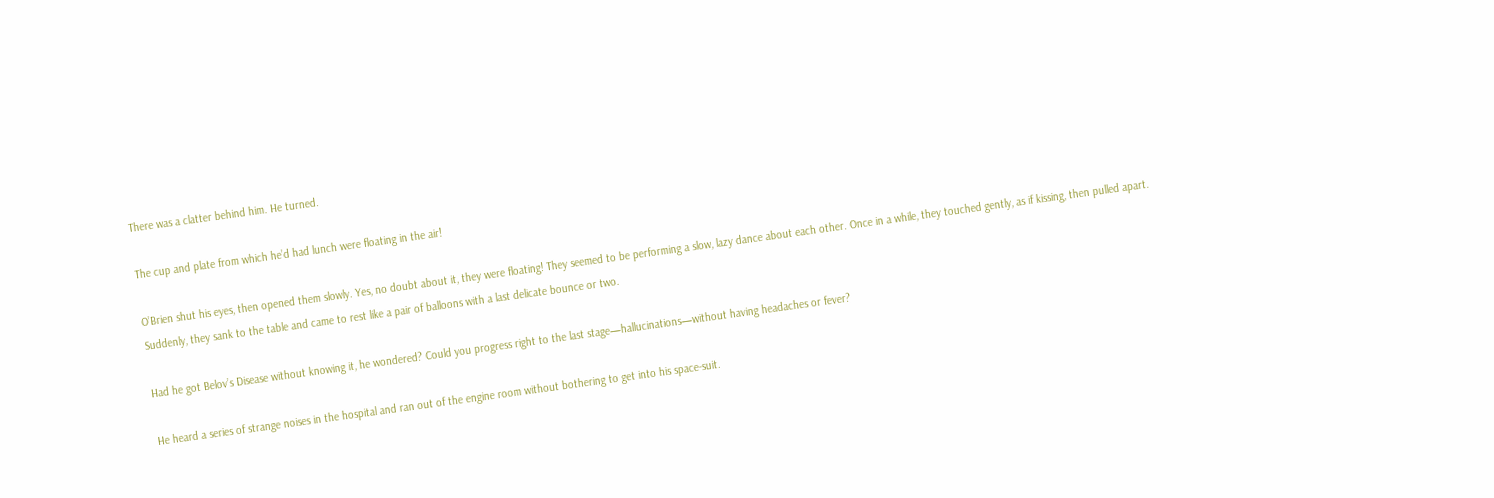There was a clatter behind him. He turned.

The cup and plate from which he’d had lunch were floating in the air!

O’Brien shut his eyes, then opened them slowly. Yes, no doubt about it, they were floating! They seemed to be performing a slow, lazy dance about each other. Once in a while, they touched gently, as if kissing, then pulled apart. Suddenly, they sank to the table and came to rest like a pair of balloons with a last delicate bounce or two.

Had he got Belov’s Disease without knowing it, he wondered? Could you progress right to the last stage—hallucinations—without having headaches or fever?

He heard a series of strange noises in the hospital and ran out of the engine room without bothering to get into his space-suit.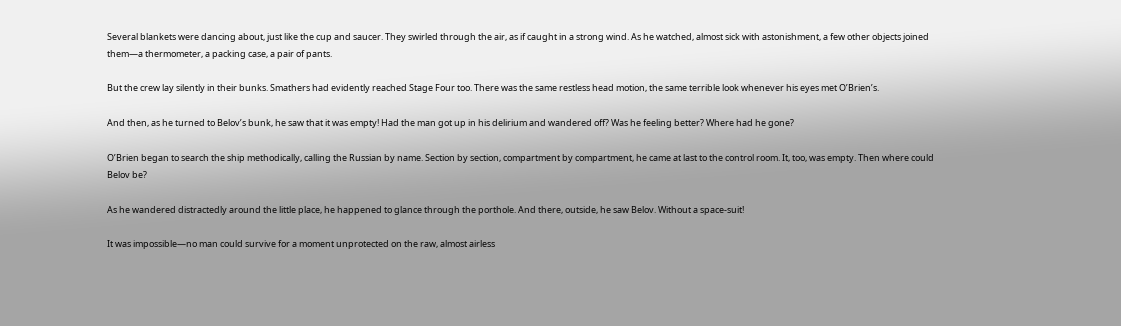Several blankets were dancing about, just like the cup and saucer. They swirled through the air, as if caught in a strong wind. As he watched, almost sick with astonishment, a few other objects joined them—a thermometer, a packing case, a pair of pants.

But the crew lay silently in their bunks. Smathers had evidently reached Stage Four too. There was the same restless head motion, the same terrible look whenever his eyes met O’Brien’s.

And then, as he turned to Belov’s bunk, he saw that it was empty! Had the man got up in his delirium and wandered off? Was he feeling better? Where had he gone?

O’Brien began to search the ship methodically, calling the Russian by name. Section by section, compartment by compartment, he came at last to the control room. It, too, was empty. Then where could Belov be?

As he wandered distractedly around the little place, he happened to glance through the porthole. And there, outside, he saw Belov. Without a space-suit!

It was impossible—no man could survive for a moment unprotected on the raw, almost airless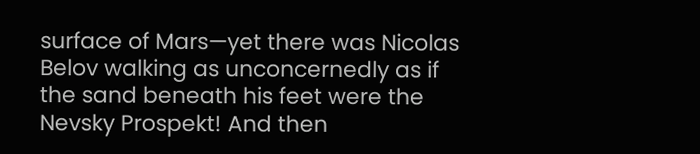surface of Mars—yet there was Nicolas Belov walking as unconcernedly as if the sand beneath his feet were the Nevsky Prospekt! And then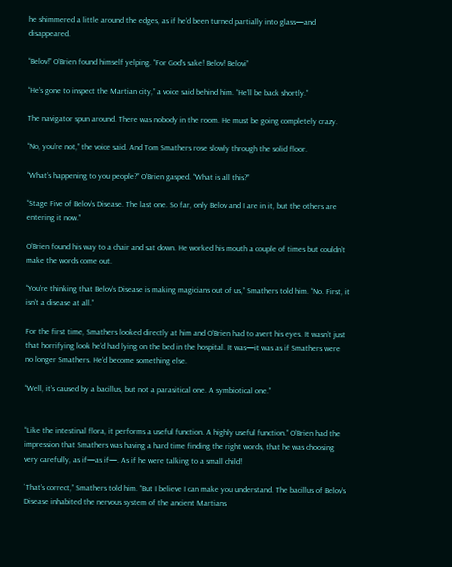he shimmered a little around the edges, as if he’d been turned partially into glass—and disappeared.

“Belov!” O’Brien found himself yelping. “For God’s sake! Belov! Belovi”

“He’s gone to inspect the Martian city,” a voice said behind him. “He’ll be back shortly.”

The navigator spun around. There was nobody in the room. He must be going completely crazy.

“No, you’re not,” the voice said. And Tom Smathers rose slowly through the solid floor.

“What’s happening to you people?” O’Brien gasped. “What is all this?”

“Stage Five of Belov’s Disease. The last one. So far, only Belov and I are in it, but the others are entering it now.”

O’Brien found his way to a chair and sat down. He worked his mouth a couple of times but couldn’t make the words come out.

“You’re thinking that Belov’s Disease is making magicians out of us,” Smathers told him. “No. First, it isn’t a disease at all.”

For the first time, Smathers looked directly at him and O’Brien had to avert his eyes. It wasn’t just that horrifying look he’d had lying on the bed in the hospital. It was—it was as if Smathers were no longer Smathers. He’d become something else.

“Well, it’s caused by a bacillus, but not a parasitical one. A symbiotical one.”


“Like the intestinal flora, it performs a useful function. A highly useful function.” O’Brien had the impression that Smathers was having a hard time finding the right words, that he was choosing very carefully, as if—as if—. As if he were talking to a small child!

`That’s correct,” Smathers told him. “But I believe I can make you understand. The bacillus of Belov’s Disease inhabited the nervous system of the ancient Martians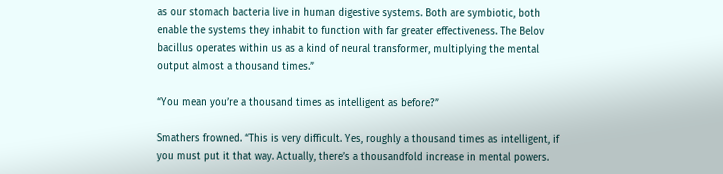as our stomach bacteria live in human digestive systems. Both are symbiotic, both enable the systems they inhabit to function with far greater effectiveness. The Belov bacillus operates within us as a kind of neural transformer, multiplying the mental output almost a thousand times.”

“You mean you’re a thousand times as intelligent as before?”

Smathers frowned. “This is very difficult. Yes, roughly a thousand times as intelligent, if you must put it that way. Actually, there’s a thousandfold increase in mental powers.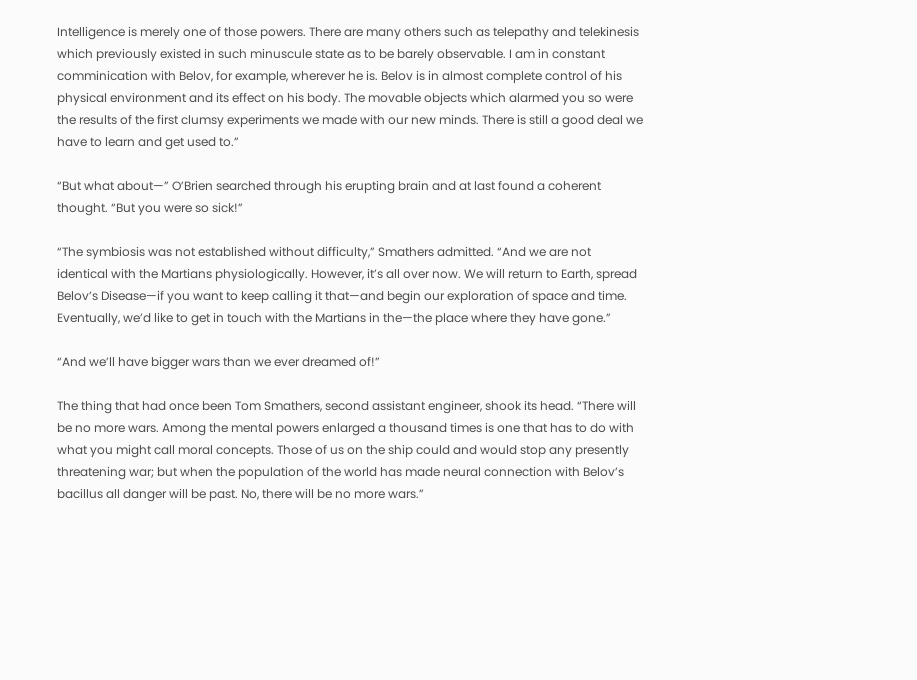Intelligence is merely one of those powers. There are many others such as telepathy and telekinesis which previously existed in such minuscule state as to be barely observable. I am in constant comminication with Belov, for example, wherever he is. Belov is in almost complete control of his physical environment and its effect on his body. The movable objects which alarmed you so were the results of the first clumsy experiments we made with our new minds. There is still a good deal we have to learn and get used to.”

“But what about—” O’Brien searched through his erupting brain and at last found a coherent thought. “But you were so sick!”

“The symbiosis was not established without difficulty,” Smathers admitted. “And we are not identical with the Martians physiologically. However, it’s all over now. We will return to Earth, spread Belov’s Disease—if you want to keep calling it that—and begin our exploration of space and time. Eventually, we’d like to get in touch with the Martians in the—the place where they have gone.”

“And we’ll have bigger wars than we ever dreamed of!”

The thing that had once been Tom Smathers, second assistant engineer, shook its head. “There will be no more wars. Among the mental powers enlarged a thousand times is one that has to do with what you might call moral concepts. Those of us on the ship could and would stop any presently threatening war; but when the population of the world has made neural connection with Belov’s bacillus all danger will be past. No, there will be no more wars.”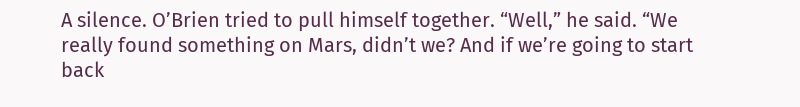A silence. O’Brien tried to pull himself together. “Well,” he said. “We really found something on Mars, didn’t we? And if we’re going to start back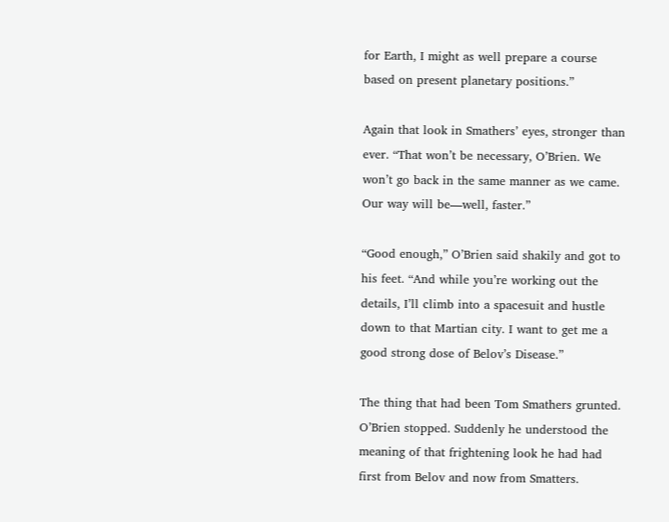for Earth, I might as well prepare a course based on present planetary positions.”

Again that look in Smathers’ eyes, stronger than ever. “That won’t be necessary, O’Brien. We won’t go back in the same manner as we came. Our way will be—well, faster.”

“Good enough,” O’Brien said shakily and got to his feet. “And while you’re working out the details, I’ll climb into a spacesuit and hustle down to that Martian city. I want to get me a good strong dose of Belov’s Disease.”

The thing that had been Tom Smathers grunted. O’Brien stopped. Suddenly he understood the meaning of that frightening look he had had first from Belov and now from Smatters.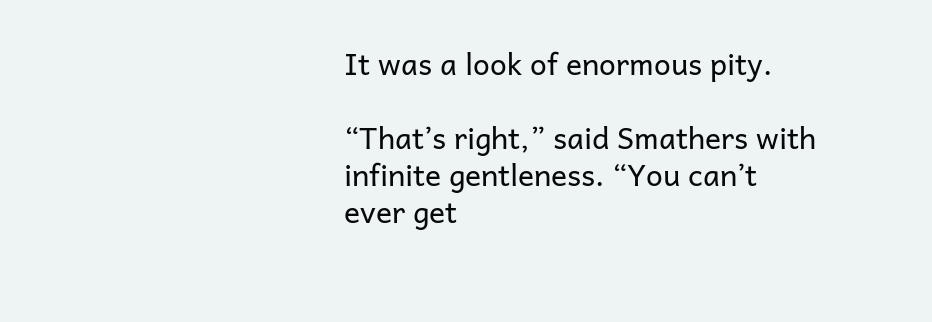It was a look of enormous pity.

“That’s right,” said Smathers with infinite gentleness. “You can’t ever get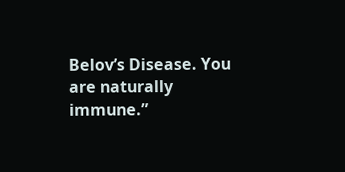Belov’s Disease. You are naturally immune.”